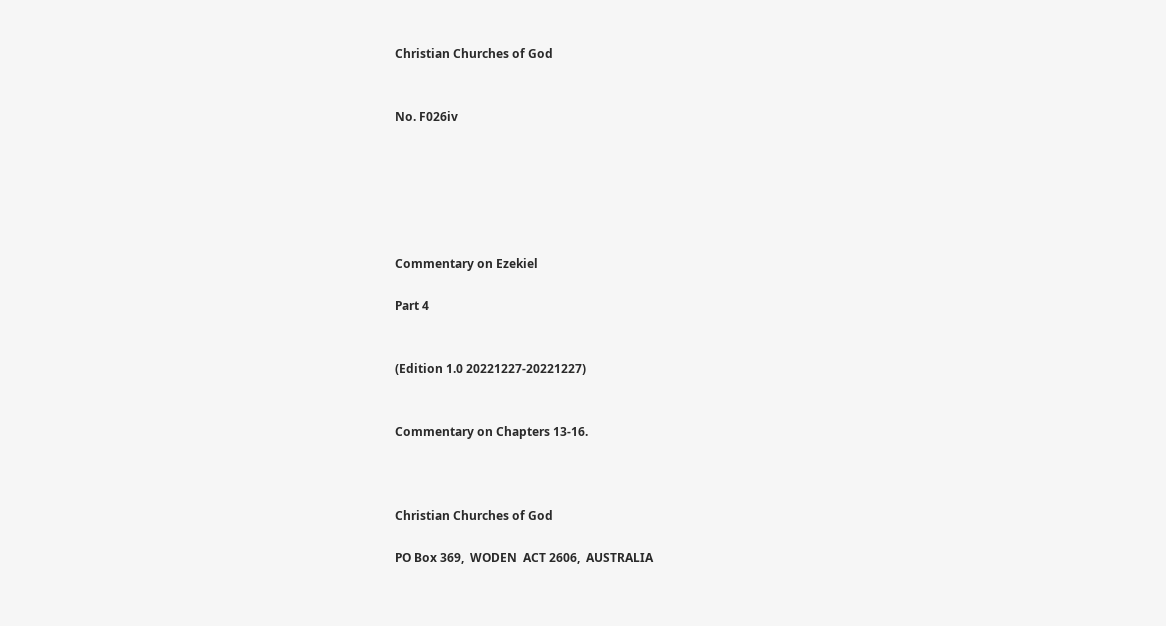Christian Churches of God


No. F026iv






Commentary on Ezekiel

Part 4


(Edition 1.0 20221227-20221227)


Commentary on Chapters 13-16.



Christian Churches of God

PO Box 369,  WODEN  ACT 2606,  AUSTRALIA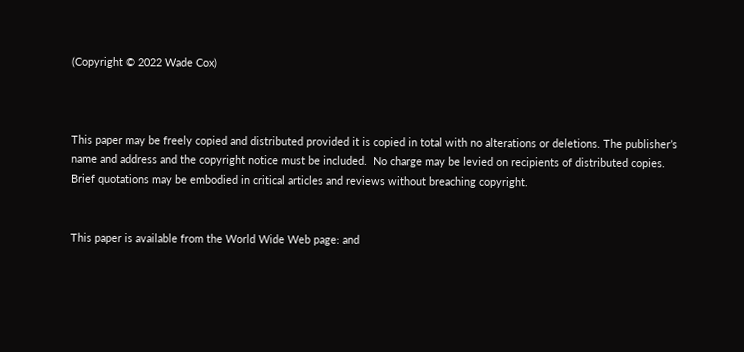(Copyright © 2022 Wade Cox)



This paper may be freely copied and distributed provided it is copied in total with no alterations or deletions. The publisher’s name and address and the copyright notice must be included.  No charge may be levied on recipients of distributed copies.  Brief quotations may be embodied in critical articles and reviews without breaching copyright.


This paper is available from the World Wide Web page: and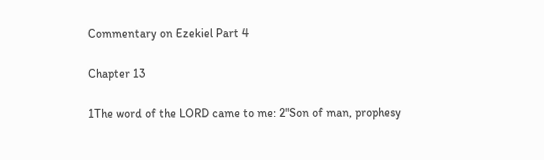Commentary on Ezekiel Part 4

Chapter 13

1The word of the LORD came to me: 2"Son of man, prophesy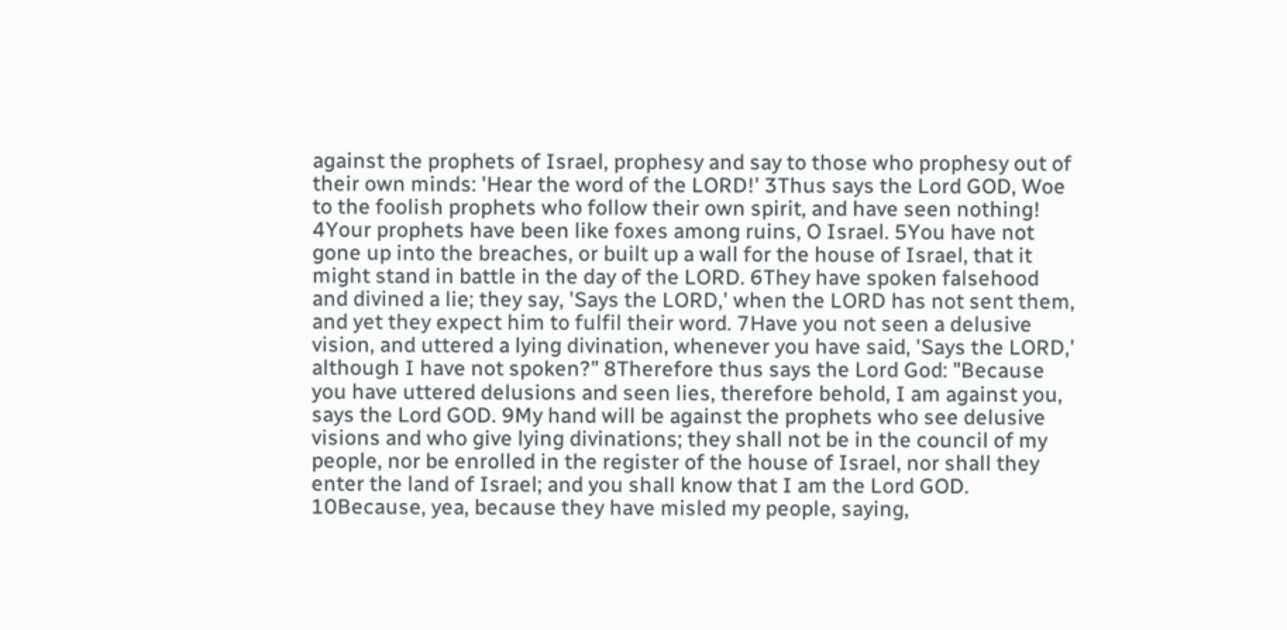against the prophets of Israel, prophesy and say to those who prophesy out of their own minds: 'Hear the word of the LORD!' 3Thus says the Lord GOD, Woe to the foolish prophets who follow their own spirit, and have seen nothing! 4Your prophets have been like foxes among ruins, O Israel. 5You have not gone up into the breaches, or built up a wall for the house of Israel, that it might stand in battle in the day of the LORD. 6They have spoken falsehood and divined a lie; they say, 'Says the LORD,' when the LORD has not sent them, and yet they expect him to fulfil their word. 7Have you not seen a delusive vision, and uttered a lying divination, whenever you have said, 'Says the LORD,' although I have not spoken?" 8Therefore thus says the Lord God: "Because you have uttered delusions and seen lies, therefore behold, I am against you, says the Lord GOD. 9My hand will be against the prophets who see delusive visions and who give lying divinations; they shall not be in the council of my people, nor be enrolled in the register of the house of Israel, nor shall they enter the land of Israel; and you shall know that I am the Lord GOD. 10Because, yea, because they have misled my people, saying,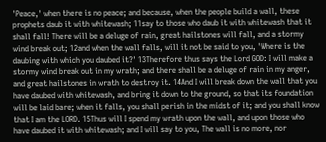'Peace,' when there is no peace; and because, when the people build a wall, these prophets daub it with whitewash; 11say to those who daub it with whitewash that it shall fall! There will be a deluge of rain, great hailstones will fall, and a stormy wind break out; 12and when the wall falls, will it not be said to you, 'Where is the daubing with which you daubed it?' 13Therefore thus says the Lord GOD: I will make a stormy wind break out in my wrath; and there shall be a deluge of rain in my anger, and great hailstones in wrath to destroy it. 14And I will break down the wall that you have daubed with whitewash, and bring it down to the ground, so that its foundation will be laid bare; when it falls, you shall perish in the midst of it; and you shall know that I am the LORD. 15Thus will I spend my wrath upon the wall, and upon those who have daubed it with whitewash; and I will say to you, The wall is no more, nor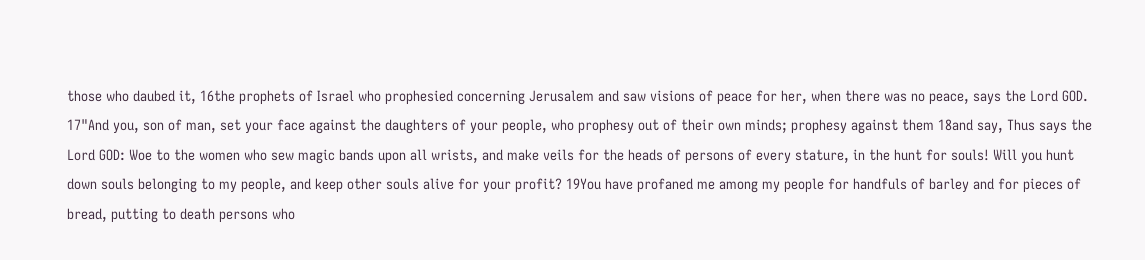those who daubed it, 16the prophets of Israel who prophesied concerning Jerusalem and saw visions of peace for her, when there was no peace, says the Lord GOD. 17"And you, son of man, set your face against the daughters of your people, who prophesy out of their own minds; prophesy against them 18and say, Thus says the Lord GOD: Woe to the women who sew magic bands upon all wrists, and make veils for the heads of persons of every stature, in the hunt for souls! Will you hunt down souls belonging to my people, and keep other souls alive for your profit? 19You have profaned me among my people for handfuls of barley and for pieces of bread, putting to death persons who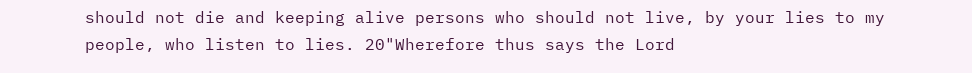should not die and keeping alive persons who should not live, by your lies to my people, who listen to lies. 20"Wherefore thus says the Lord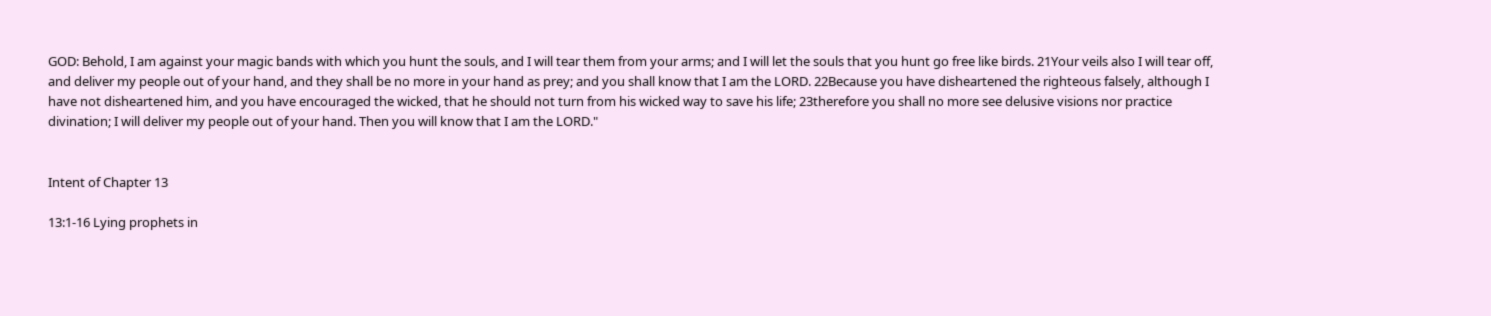GOD: Behold, I am against your magic bands with which you hunt the souls, and I will tear them from your arms; and I will let the souls that you hunt go free like birds. 21Your veils also I will tear off, and deliver my people out of your hand, and they shall be no more in your hand as prey; and you shall know that I am the LORD. 22Because you have disheartened the righteous falsely, although I have not disheartened him, and you have encouraged the wicked, that he should not turn from his wicked way to save his life; 23therefore you shall no more see delusive visions nor practice divination; I will deliver my people out of your hand. Then you will know that I am the LORD."


Intent of Chapter 13

13:1-16 Lying prophets in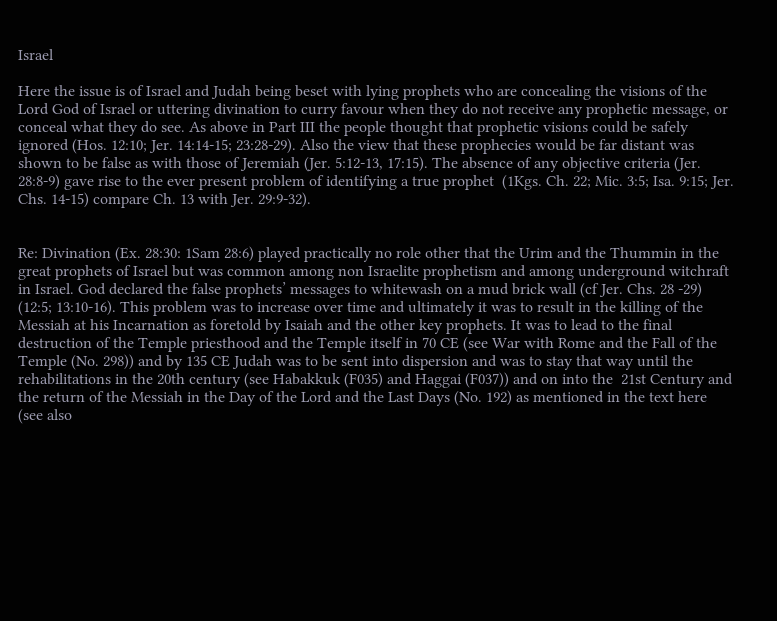Israel

Here the issue is of Israel and Judah being beset with lying prophets who are concealing the visions of the Lord God of Israel or uttering divination to curry favour when they do not receive any prophetic message, or conceal what they do see. As above in Part III the people thought that prophetic visions could be safely ignored (Hos. 12:10; Jer. 14:14-15; 23:28-29). Also the view that these prophecies would be far distant was shown to be false as with those of Jeremiah (Jer. 5:12-13, 17:15). The absence of any objective criteria (Jer. 28:8-9) gave rise to the ever present problem of identifying a true prophet  (1Kgs. Ch. 22; Mic. 3:5; Isa. 9:15; Jer. Chs. 14-15) compare Ch. 13 with Jer. 29:9-32).


Re: Divination (Ex. 28:30: 1Sam 28:6) played practically no role other that the Urim and the Thummin in the great prophets of Israel but was common among non Israelite prophetism and among underground witchraft in Israel. God declared the false prophets’ messages to whitewash on a mud brick wall (cf Jer. Chs. 28 -29) (12:5; 13:10-16). This problem was to increase over time and ultimately it was to result in the killing of the Messiah at his Incarnation as foretold by Isaiah and the other key prophets. It was to lead to the final destruction of the Temple priesthood and the Temple itself in 70 CE (see War with Rome and the Fall of the Temple (No. 298)) and by 135 CE Judah was to be sent into dispersion and was to stay that way until the rehabilitations in the 20th century (see Habakkuk (F035) and Haggai (F037)) and on into the  21st Century and the return of the Messiah in the Day of the Lord and the Last Days (No. 192) as mentioned in the text here (see also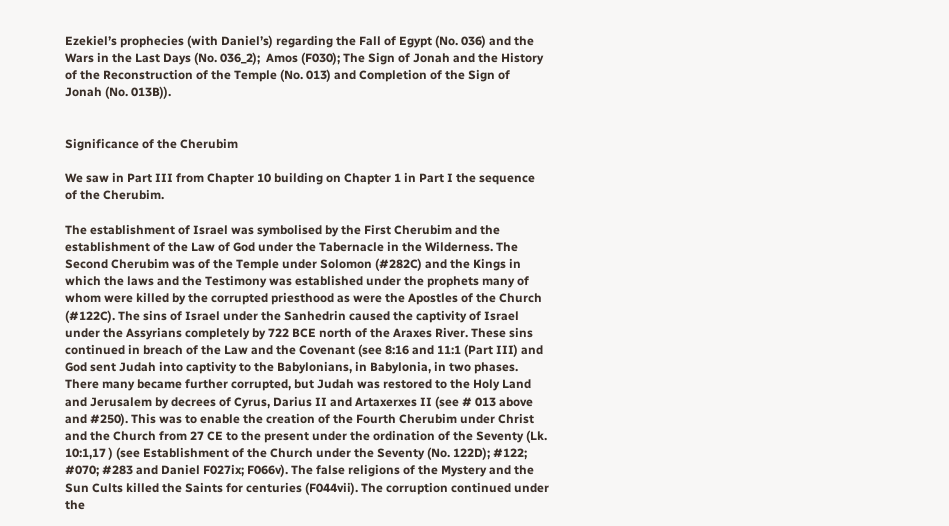Ezekiel’s prophecies (with Daniel’s) regarding the Fall of Egypt (No. 036) and the Wars in the Last Days (No. 036_2);  Amos (F030); The Sign of Jonah and the History of the Reconstruction of the Temple (No. 013) and Completion of the Sign of Jonah (No. 013B)).


Significance of the Cherubim

We saw in Part III from Chapter 10 building on Chapter 1 in Part I the sequence of the Cherubim.

The establishment of Israel was symbolised by the First Cherubim and the establishment of the Law of God under the Tabernacle in the Wilderness. The Second Cherubim was of the Temple under Solomon (#282C) and the Kings in which the laws and the Testimony was established under the prophets many of whom were killed by the corrupted priesthood as were the Apostles of the Church (#122C). The sins of Israel under the Sanhedrin caused the captivity of Israel under the Assyrians completely by 722 BCE north of the Araxes River. These sins continued in breach of the Law and the Covenant (see 8:16 and 11:1 (Part III) and God sent Judah into captivity to the Babylonians, in Babylonia, in two phases.  There many became further corrupted, but Judah was restored to the Holy Land and Jerusalem by decrees of Cyrus, Darius II and Artaxerxes II (see # 013 above and #250). This was to enable the creation of the Fourth Cherubim under Christ and the Church from 27 CE to the present under the ordination of the Seventy (Lk. 10:1,17 ) (see Establishment of the Church under the Seventy (No. 122D); #122; #070; #283 and Daniel F027ix; F066v). The false religions of the Mystery and the Sun Cults killed the Saints for centuries (F044vii). The corruption continued under the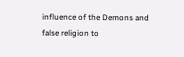influence of the Demons and false religion to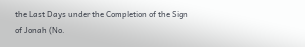the Last Days under the Completion of the Sign of Jonah (No.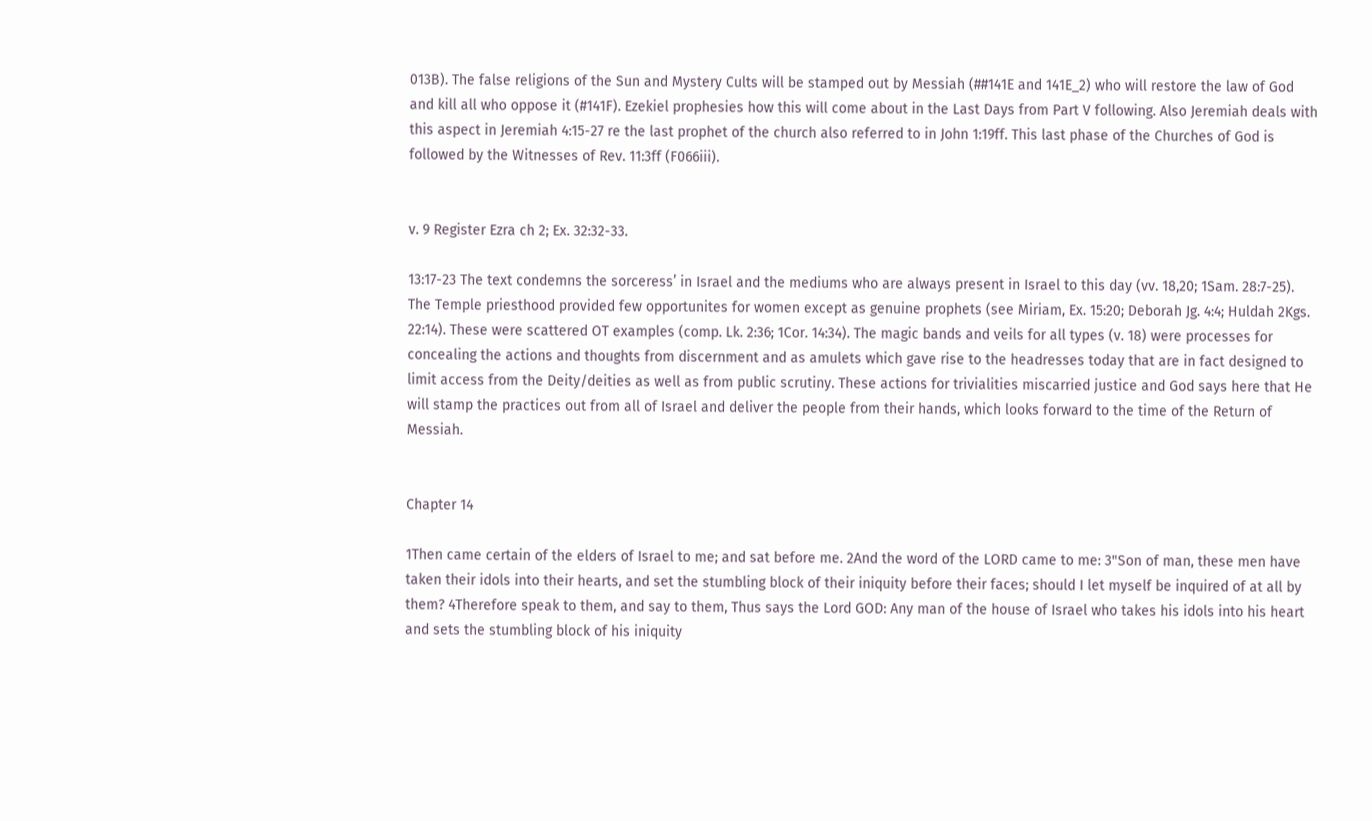013B). The false religions of the Sun and Mystery Cults will be stamped out by Messiah (##141E and 141E_2) who will restore the law of God and kill all who oppose it (#141F). Ezekiel prophesies how this will come about in the Last Days from Part V following. Also Jeremiah deals with this aspect in Jeremiah 4:15-27 re the last prophet of the church also referred to in John 1:19ff. This last phase of the Churches of God is followed by the Witnesses of Rev. 11:3ff (F066iii).


v. 9 Register Ezra ch 2; Ex. 32:32-33.

13:17-23 The text condemns the sorceress’ in Israel and the mediums who are always present in Israel to this day (vv. 18,20; 1Sam. 28:7-25). The Temple priesthood provided few opportunites for women except as genuine prophets (see Miriam, Ex. 15:20; Deborah Jg. 4:4; Huldah 2Kgs. 22:14). These were scattered OT examples (comp. Lk. 2:36; 1Cor. 14:34). The magic bands and veils for all types (v. 18) were processes for concealing the actions and thoughts from discernment and as amulets which gave rise to the headresses today that are in fact designed to limit access from the Deity/deities as well as from public scrutiny. These actions for trivialities miscarried justice and God says here that He will stamp the practices out from all of Israel and deliver the people from their hands, which looks forward to the time of the Return of Messiah.


Chapter 14

1Then came certain of the elders of Israel to me; and sat before me. 2And the word of the LORD came to me: 3"Son of man, these men have taken their idols into their hearts, and set the stumbling block of their iniquity before their faces; should I let myself be inquired of at all by them? 4Therefore speak to them, and say to them, Thus says the Lord GOD: Any man of the house of Israel who takes his idols into his heart and sets the stumbling block of his iniquity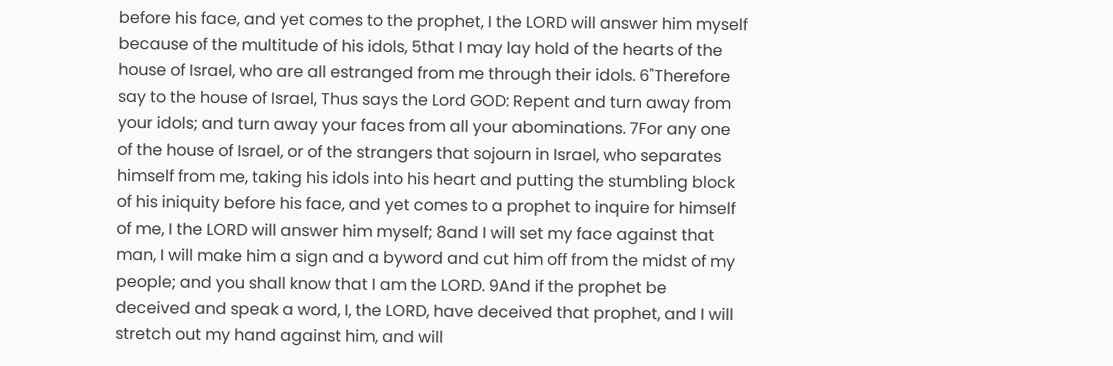before his face, and yet comes to the prophet, I the LORD will answer him myself because of the multitude of his idols, 5that I may lay hold of the hearts of the house of Israel, who are all estranged from me through their idols. 6"Therefore say to the house of Israel, Thus says the Lord GOD: Repent and turn away from your idols; and turn away your faces from all your abominations. 7For any one of the house of Israel, or of the strangers that sojourn in Israel, who separates himself from me, taking his idols into his heart and putting the stumbling block of his iniquity before his face, and yet comes to a prophet to inquire for himself of me, I the LORD will answer him myself; 8and I will set my face against that man, I will make him a sign and a byword and cut him off from the midst of my people; and you shall know that I am the LORD. 9And if the prophet be deceived and speak a word, I, the LORD, have deceived that prophet, and I will stretch out my hand against him, and will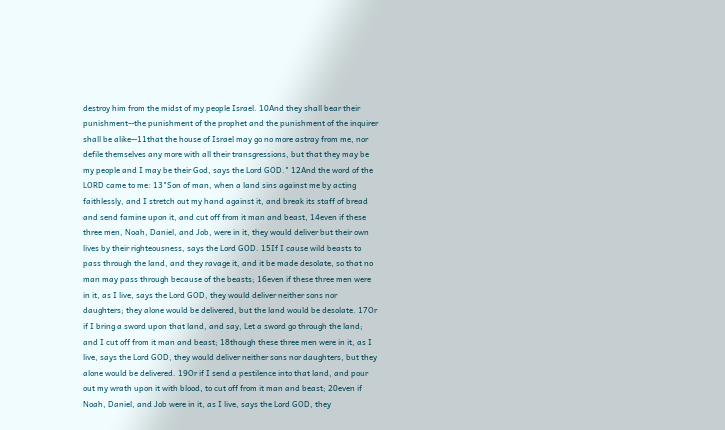destroy him from the midst of my people Israel. 10And they shall bear their punishment--the punishment of the prophet and the punishment of the inquirer shall be alike--11that the house of Israel may go no more astray from me, nor defile themselves any more with all their transgressions, but that they may be my people and I may be their God, says the Lord GOD." 12And the word of the LORD came to me: 13"Son of man, when a land sins against me by acting faithlessly, and I stretch out my hand against it, and break its staff of bread and send famine upon it, and cut off from it man and beast, 14even if these three men, Noah, Daniel, and Job, were in it, they would deliver but their own lives by their righteousness, says the Lord GOD. 15If I cause wild beasts to pass through the land, and they ravage it, and it be made desolate, so that no man may pass through because of the beasts; 16even if these three men were in it, as I live, says the Lord GOD, they would deliver neither sons nor daughters; they alone would be delivered, but the land would be desolate. 17Or if I bring a sword upon that land, and say, Let a sword go through the land; and I cut off from it man and beast; 18though these three men were in it, as I live, says the Lord GOD, they would deliver neither sons nor daughters, but they alone would be delivered. 19Or if I send a pestilence into that land, and pour out my wrath upon it with blood, to cut off from it man and beast; 20even if Noah, Daniel, and Job were in it, as I live, says the Lord GOD, they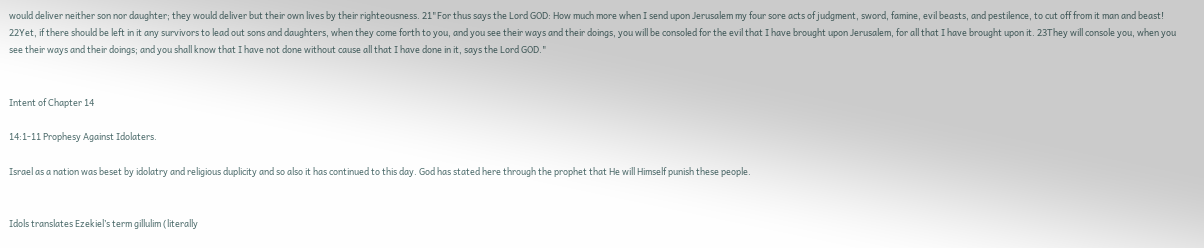would deliver neither son nor daughter; they would deliver but their own lives by their righteousness. 21"For thus says the Lord GOD: How much more when I send upon Jerusalem my four sore acts of judgment, sword, famine, evil beasts, and pestilence, to cut off from it man and beast! 22Yet, if there should be left in it any survivors to lead out sons and daughters, when they come forth to you, and you see their ways and their doings, you will be consoled for the evil that I have brought upon Jerusalem, for all that I have brought upon it. 23They will console you, when you see their ways and their doings; and you shall know that I have not done without cause all that I have done in it, says the Lord GOD."


Intent of Chapter 14

14:1-11 Prophesy Against Idolaters.

Israel as a nation was beset by idolatry and religious duplicity and so also it has continued to this day. God has stated here through the prophet that He will Himself punish these people.


Idols translates Ezekiel’s term gillulim (literally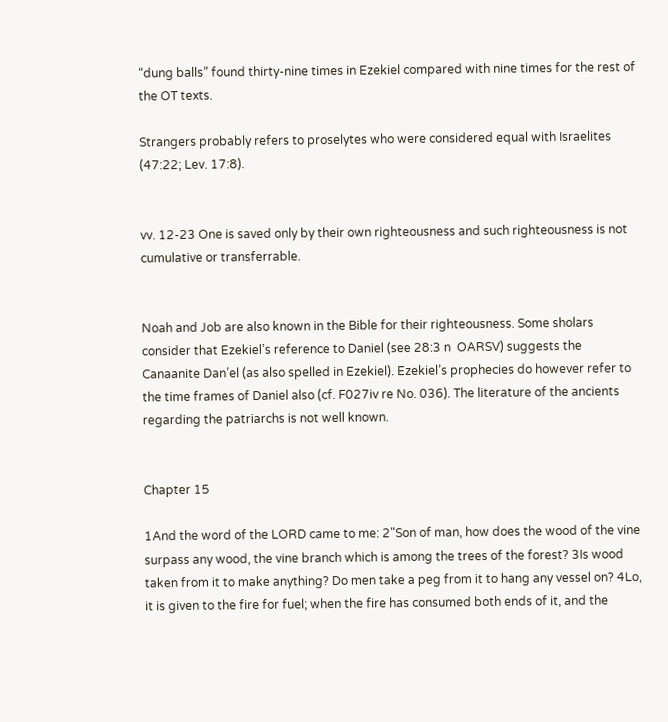“dung balls” found thirty-nine times in Ezekiel compared with nine times for the rest of the OT texts.

Strangers probably refers to proselytes who were considered equal with Israelites (47:22; Lev. 17:8).


vv. 12-23 One is saved only by their own righteousness and such righteousness is not cumulative or transferrable.


Noah and Job are also known in the Bible for their righteousness. Some sholars consider that Ezekiel’s reference to Daniel (see 28:3 n  OARSV) suggests the Canaanite Dan’el (as also spelled in Ezekiel). Ezekiel’s prophecies do however refer to the time frames of Daniel also (cf. F027iv re No. 036). The literature of the ancients regarding the patriarchs is not well known.


Chapter 15

1And the word of the LORD came to me: 2"Son of man, how does the wood of the vine surpass any wood, the vine branch which is among the trees of the forest? 3Is wood taken from it to make anything? Do men take a peg from it to hang any vessel on? 4Lo, it is given to the fire for fuel; when the fire has consumed both ends of it, and the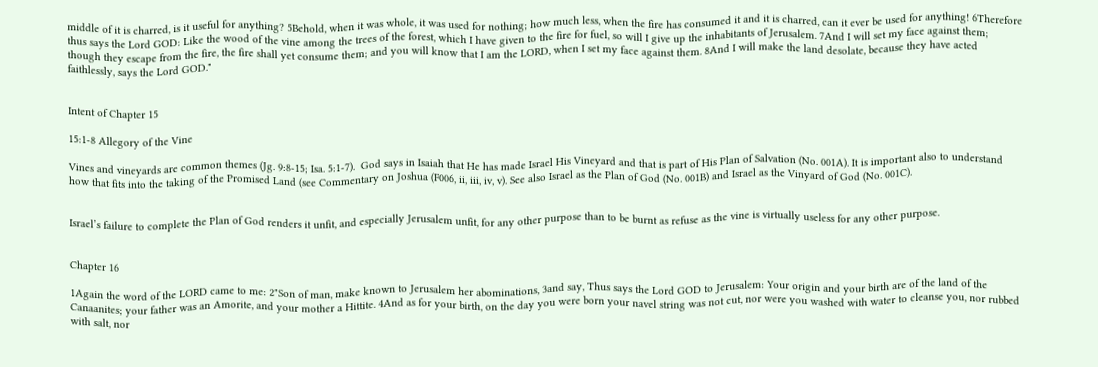middle of it is charred, is it useful for anything? 5Behold, when it was whole, it was used for nothing; how much less, when the fire has consumed it and it is charred, can it ever be used for anything! 6Therefore thus says the Lord GOD: Like the wood of the vine among the trees of the forest, which I have given to the fire for fuel, so will I give up the inhabitants of Jerusalem. 7And I will set my face against them; though they escape from the fire, the fire shall yet consume them; and you will know that I am the LORD, when I set my face against them. 8And I will make the land desolate, because they have acted faithlessly, says the Lord GOD."


Intent of Chapter 15

15:1-8 Allegory of the Vine

Vines and vineyards are common themes (Jg. 9:8-15; Isa. 5:1-7).  God says in Isaiah that He has made Israel His Vineyard and that is part of His Plan of Salvation (No. 001A). It is important also to understand how that fits into the taking of the Promised Land (see Commentary on Joshua (F006, ii, iii, iv, v). See also Israel as the Plan of God (No. 001B) and Israel as the Vinyard of God (No. 001C).


Israel’s failure to complete the Plan of God renders it unfit, and especially Jerusalem unfit, for any other purpose than to be burnt as refuse as the vine is virtually useless for any other purpose.


Chapter 16

1Again the word of the LORD came to me: 2"Son of man, make known to Jerusalem her abominations, 3and say, Thus says the Lord GOD to Jerusalem: Your origin and your birth are of the land of the Canaanites; your father was an Amorite, and your mother a Hittite. 4And as for your birth, on the day you were born your navel string was not cut, nor were you washed with water to cleanse you, nor rubbed with salt, nor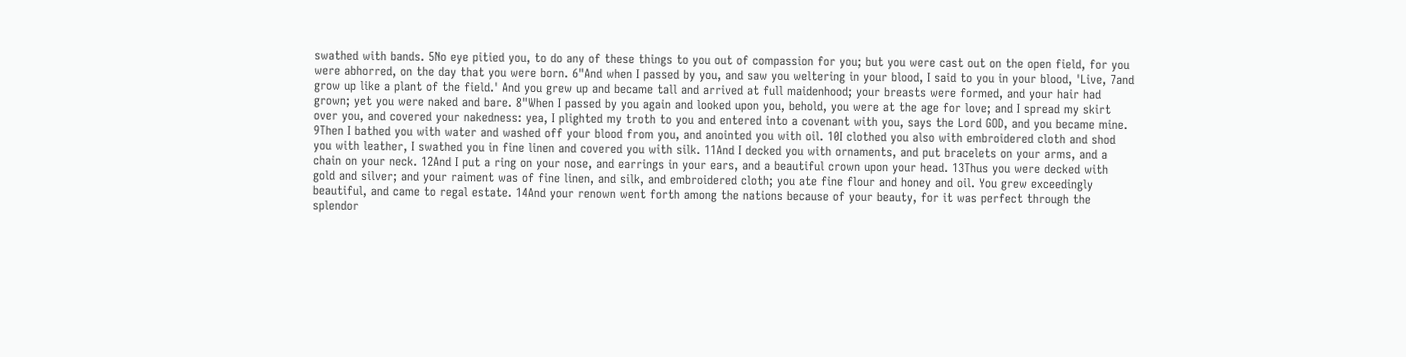swathed with bands. 5No eye pitied you, to do any of these things to you out of compassion for you; but you were cast out on the open field, for you were abhorred, on the day that you were born. 6"And when I passed by you, and saw you weltering in your blood, I said to you in your blood, 'Live, 7and grow up like a plant of the field.' And you grew up and became tall and arrived at full maidenhood; your breasts were formed, and your hair had grown; yet you were naked and bare. 8"When I passed by you again and looked upon you, behold, you were at the age for love; and I spread my skirt over you, and covered your nakedness: yea, I plighted my troth to you and entered into a covenant with you, says the Lord GOD, and you became mine. 9Then I bathed you with water and washed off your blood from you, and anointed you with oil. 10I clothed you also with embroidered cloth and shod you with leather, I swathed you in fine linen and covered you with silk. 11And I decked you with ornaments, and put bracelets on your arms, and a chain on your neck. 12And I put a ring on your nose, and earrings in your ears, and a beautiful crown upon your head. 13Thus you were decked with gold and silver; and your raiment was of fine linen, and silk, and embroidered cloth; you ate fine flour and honey and oil. You grew exceedingly beautiful, and came to regal estate. 14And your renown went forth among the nations because of your beauty, for it was perfect through the splendor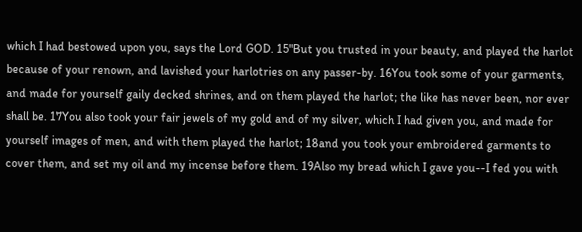which I had bestowed upon you, says the Lord GOD. 15"But you trusted in your beauty, and played the harlot because of your renown, and lavished your harlotries on any passer-by. 16You took some of your garments, and made for yourself gaily decked shrines, and on them played the harlot; the like has never been, nor ever shall be. 17You also took your fair jewels of my gold and of my silver, which I had given you, and made for yourself images of men, and with them played the harlot; 18and you took your embroidered garments to cover them, and set my oil and my incense before them. 19Also my bread which I gave you--I fed you with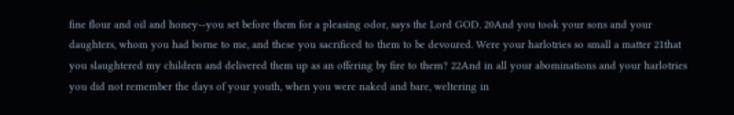fine flour and oil and honey--you set before them for a pleasing odor, says the Lord GOD. 20And you took your sons and your daughters, whom you had borne to me, and these you sacrificed to them to be devoured. Were your harlotries so small a matter 21that you slaughtered my children and delivered them up as an offering by fire to them? 22And in all your abominations and your harlotries you did not remember the days of your youth, when you were naked and bare, weltering in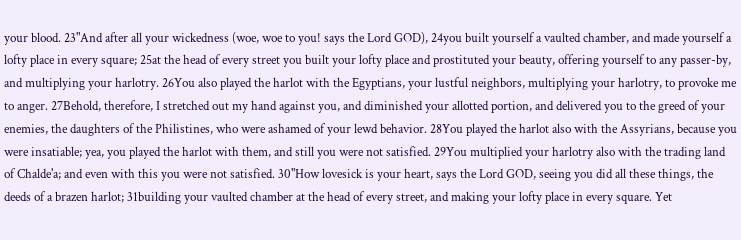your blood. 23"And after all your wickedness (woe, woe to you! says the Lord GOD), 24you built yourself a vaulted chamber, and made yourself a lofty place in every square; 25at the head of every street you built your lofty place and prostituted your beauty, offering yourself to any passer-by, and multiplying your harlotry. 26You also played the harlot with the Egyptians, your lustful neighbors, multiplying your harlotry, to provoke me to anger. 27Behold, therefore, I stretched out my hand against you, and diminished your allotted portion, and delivered you to the greed of your enemies, the daughters of the Philistines, who were ashamed of your lewd behavior. 28You played the harlot also with the Assyrians, because you were insatiable; yea, you played the harlot with them, and still you were not satisfied. 29You multiplied your harlotry also with the trading land of Chalde'a; and even with this you were not satisfied. 30"How lovesick is your heart, says the Lord GOD, seeing you did all these things, the deeds of a brazen harlot; 31building your vaulted chamber at the head of every street, and making your lofty place in every square. Yet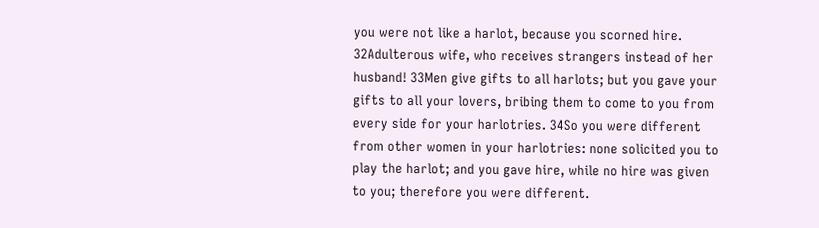you were not like a harlot, because you scorned hire. 32Adulterous wife, who receives strangers instead of her husband! 33Men give gifts to all harlots; but you gave your gifts to all your lovers, bribing them to come to you from every side for your harlotries. 34So you were different from other women in your harlotries: none solicited you to play the harlot; and you gave hire, while no hire was given to you; therefore you were different.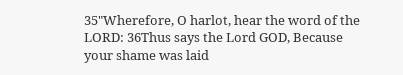35"Wherefore, O harlot, hear the word of the LORD: 36Thus says the Lord GOD, Because your shame was laid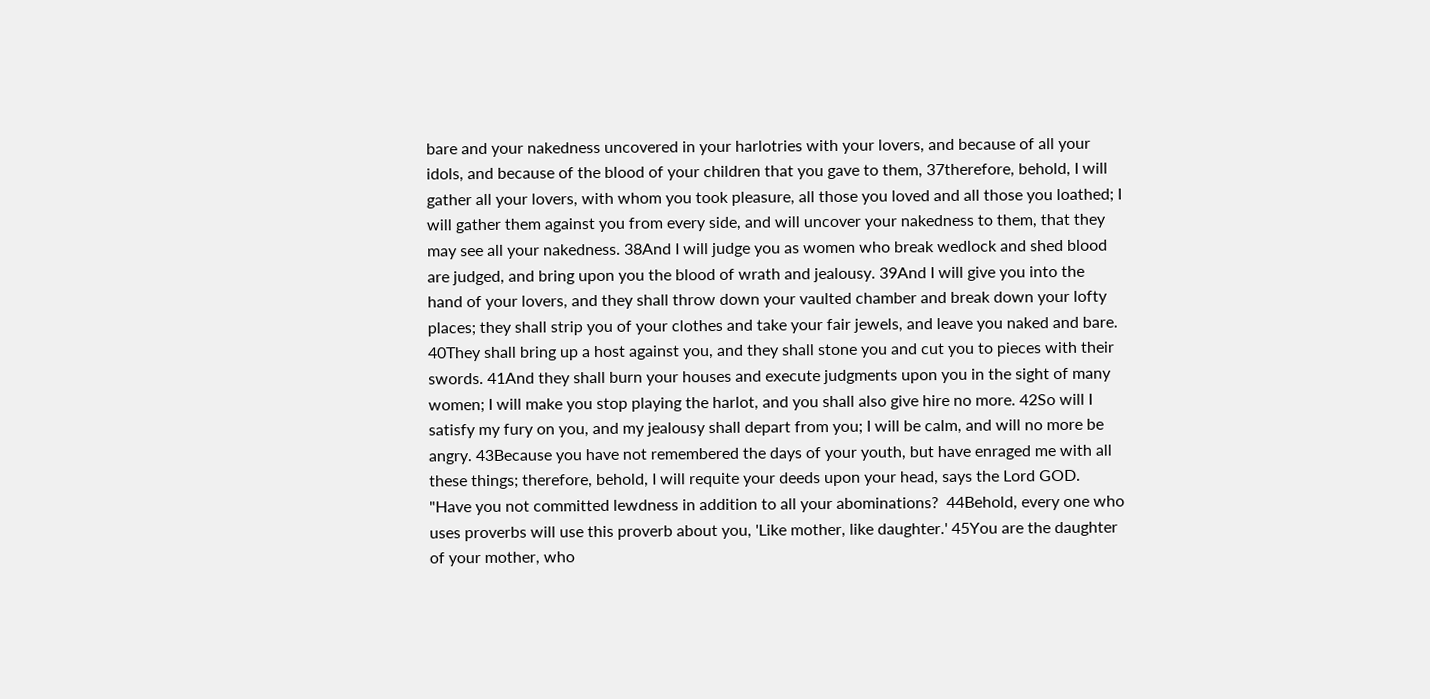bare and your nakedness uncovered in your harlotries with your lovers, and because of all your idols, and because of the blood of your children that you gave to them, 37therefore, behold, I will gather all your lovers, with whom you took pleasure, all those you loved and all those you loathed; I will gather them against you from every side, and will uncover your nakedness to them, that they may see all your nakedness. 38And I will judge you as women who break wedlock and shed blood are judged, and bring upon you the blood of wrath and jealousy. 39And I will give you into the hand of your lovers, and they shall throw down your vaulted chamber and break down your lofty places; they shall strip you of your clothes and take your fair jewels, and leave you naked and bare. 40They shall bring up a host against you, and they shall stone you and cut you to pieces with their swords. 41And they shall burn your houses and execute judgments upon you in the sight of many women; I will make you stop playing the harlot, and you shall also give hire no more. 42So will I satisfy my fury on you, and my jealousy shall depart from you; I will be calm, and will no more be angry. 43Because you have not remembered the days of your youth, but have enraged me with all these things; therefore, behold, I will requite your deeds upon your head, says the Lord GOD. "Have you not committed lewdness in addition to all your abominations?  44Behold, every one who uses proverbs will use this proverb about you, 'Like mother, like daughter.' 45You are the daughter of your mother, who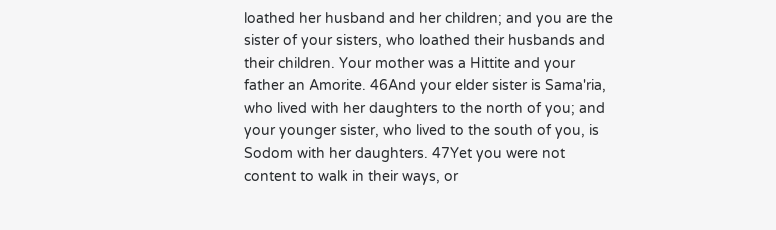loathed her husband and her children; and you are the sister of your sisters, who loathed their husbands and their children. Your mother was a Hittite and your father an Amorite. 46And your elder sister is Sama'ria, who lived with her daughters to the north of you; and your younger sister, who lived to the south of you, is Sodom with her daughters. 47Yet you were not content to walk in their ways, or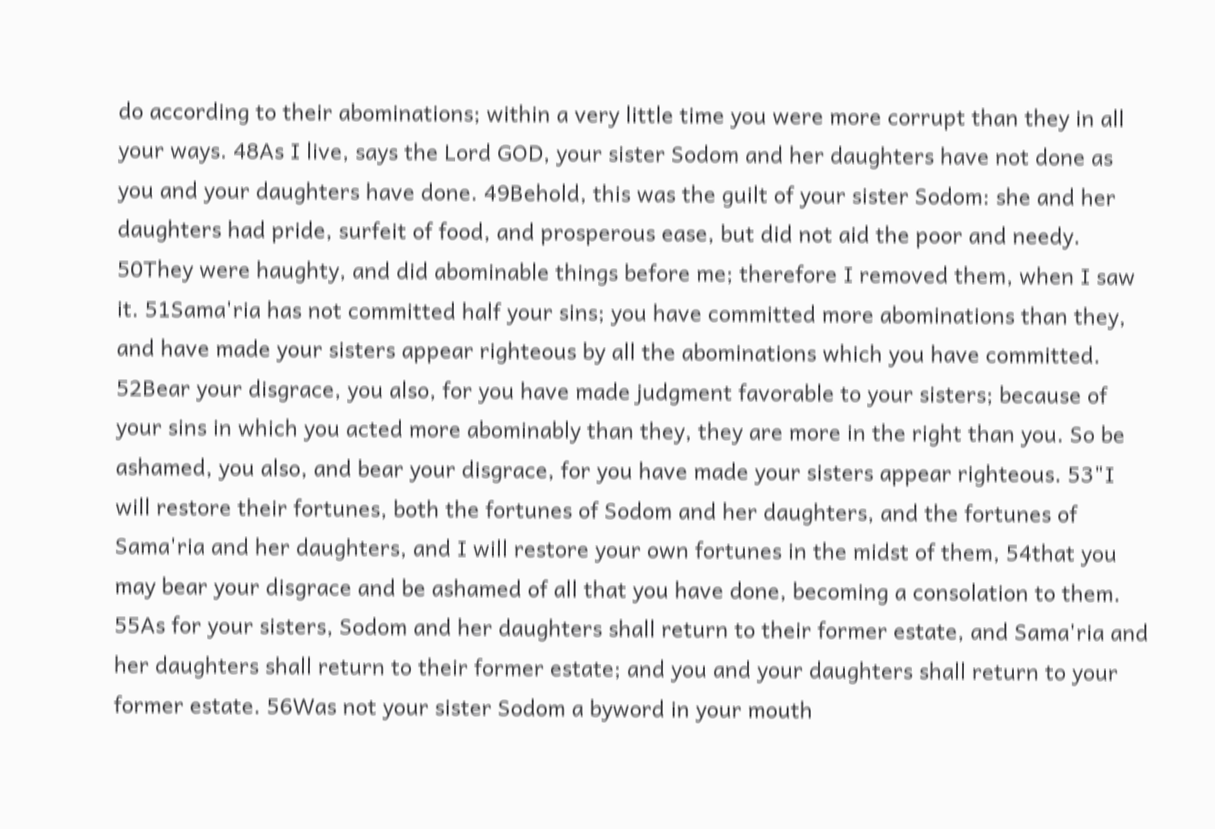do according to their abominations; within a very little time you were more corrupt than they in all your ways. 48As I live, says the Lord GOD, your sister Sodom and her daughters have not done as you and your daughters have done. 49Behold, this was the guilt of your sister Sodom: she and her daughters had pride, surfeit of food, and prosperous ease, but did not aid the poor and needy. 50They were haughty, and did abominable things before me; therefore I removed them, when I saw it. 51Sama'ria has not committed half your sins; you have committed more abominations than they, and have made your sisters appear righteous by all the abominations which you have committed. 52Bear your disgrace, you also, for you have made judgment favorable to your sisters; because of your sins in which you acted more abominably than they, they are more in the right than you. So be ashamed, you also, and bear your disgrace, for you have made your sisters appear righteous. 53"I will restore their fortunes, both the fortunes of Sodom and her daughters, and the fortunes of Sama'ria and her daughters, and I will restore your own fortunes in the midst of them, 54that you may bear your disgrace and be ashamed of all that you have done, becoming a consolation to them. 55As for your sisters, Sodom and her daughters shall return to their former estate, and Sama'ria and her daughters shall return to their former estate; and you and your daughters shall return to your former estate. 56Was not your sister Sodom a byword in your mouth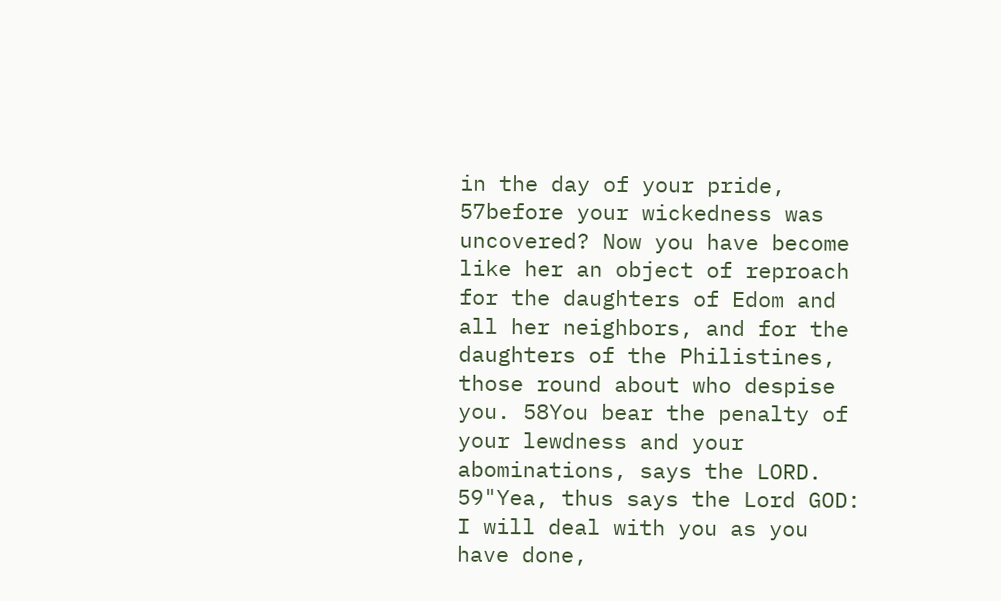in the day of your pride, 57before your wickedness was uncovered? Now you have become like her an object of reproach for the daughters of Edom and all her neighbors, and for the daughters of the Philistines, those round about who despise you. 58You bear the penalty of your lewdness and your abominations, says the LORD. 59"Yea, thus says the Lord GOD: I will deal with you as you have done,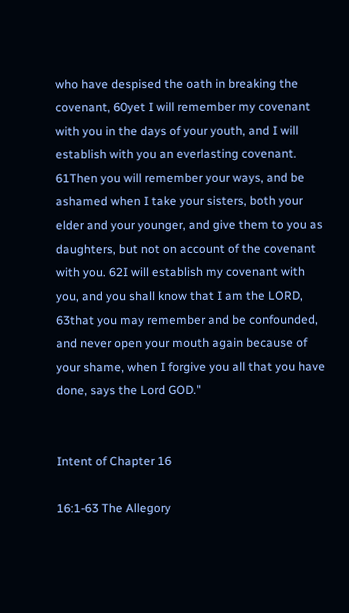who have despised the oath in breaking the covenant, 60yet I will remember my covenant with you in the days of your youth, and I will establish with you an everlasting covenant. 61Then you will remember your ways, and be ashamed when I take your sisters, both your elder and your younger, and give them to you as daughters, but not on account of the covenant with you. 62I will establish my covenant with you, and you shall know that I am the LORD, 63that you may remember and be confounded, and never open your mouth again because of your shame, when I forgive you all that you have done, says the Lord GOD."


Intent of Chapter 16

16:1-63 The Allegory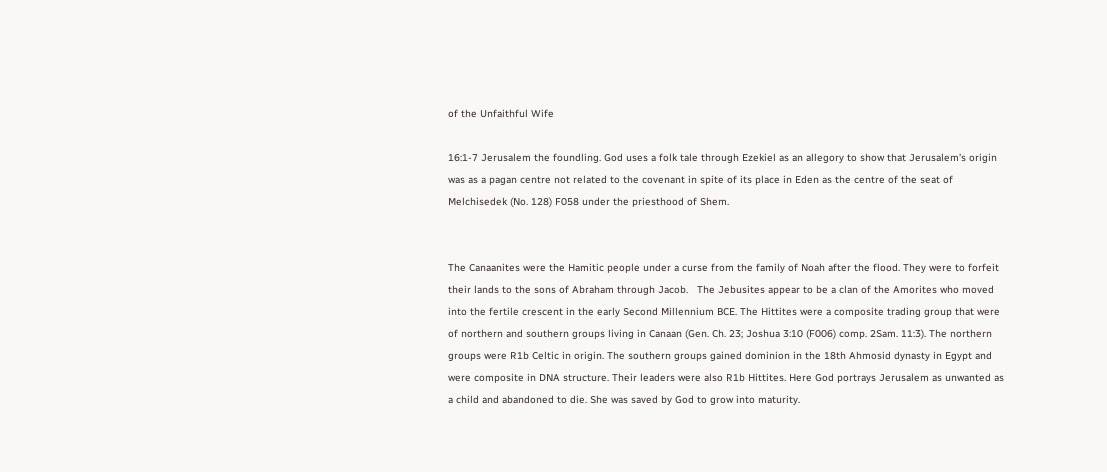of the Unfaithful Wife

16:1-7 Jerusalem the foundling. God uses a folk tale through Ezekiel as an allegory to show that Jerusalem’s origin was as a pagan centre not related to the covenant in spite of its place in Eden as the centre of the seat of Melchisedek (No. 128) F058 under the priesthood of Shem.


The Canaanites were the Hamitic people under a curse from the family of Noah after the flood. They were to forfeit their lands to the sons of Abraham through Jacob.   The Jebusites appear to be a clan of the Amorites who moved into the fertile crescent in the early Second Millennium BCE. The Hittites were a composite trading group that were of northern and southern groups living in Canaan (Gen. Ch. 23; Joshua 3:10 (F006) comp. 2Sam. 11:3). The northern groups were R1b Celtic in origin. The southern groups gained dominion in the 18th Ahmosid dynasty in Egypt and were composite in DNA structure. Their leaders were also R1b Hittites. Here God portrays Jerusalem as unwanted as a child and abandoned to die. She was saved by God to grow into maturity.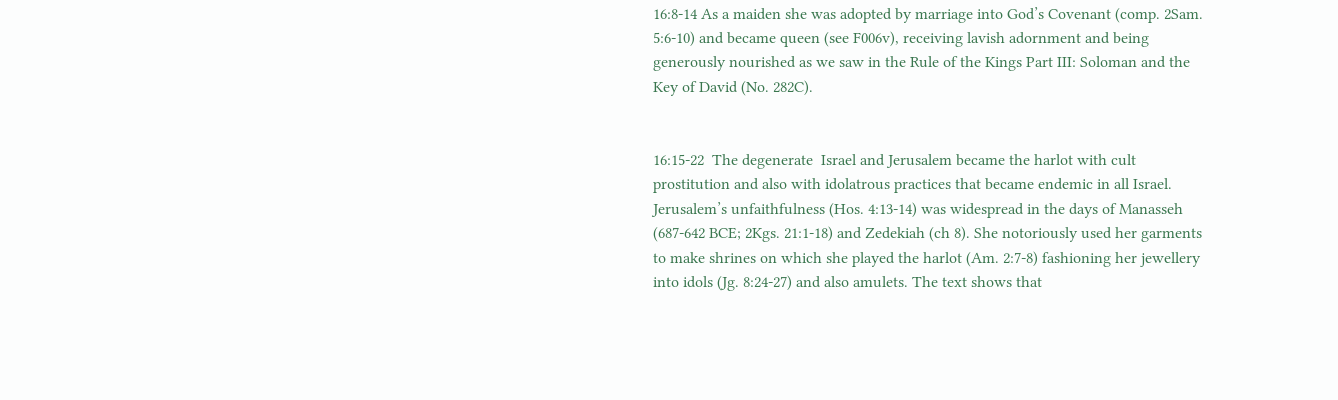16:8-14 As a maiden she was adopted by marriage into God’s Covenant (comp. 2Sam. 5:6-10) and became queen (see F006v), receiving lavish adornment and being generously nourished as we saw in the Rule of the Kings Part III: Soloman and the Key of David (No. 282C).


16:15-22  The degenerate  Israel and Jerusalem became the harlot with cult prostitution and also with idolatrous practices that became endemic in all Israel. Jerusalem’s unfaithfulness (Hos. 4:13-14) was widespread in the days of Manasseh  (687-642 BCE; 2Kgs. 21:1-18) and Zedekiah (ch 8). She notoriously used her garments to make shrines on which she played the harlot (Am. 2:7-8) fashioning her jewellery into idols (Jg. 8:24-27) and also amulets. The text shows that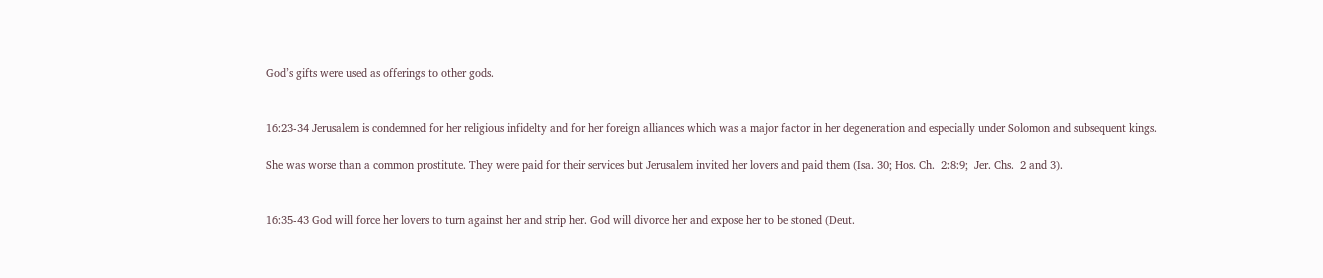God’s gifts were used as offerings to other gods.


16:23-34 Jerusalem is condemned for her religious infidelty and for her foreign alliances which was a major factor in her degeneration and especially under Solomon and subsequent kings.

She was worse than a common prostitute. They were paid for their services but Jerusalem invited her lovers and paid them (Isa. 30; Hos. Ch.  2:8:9;  Jer. Chs.  2 and 3).


16:35-43 God will force her lovers to turn against her and strip her. God will divorce her and expose her to be stoned (Deut.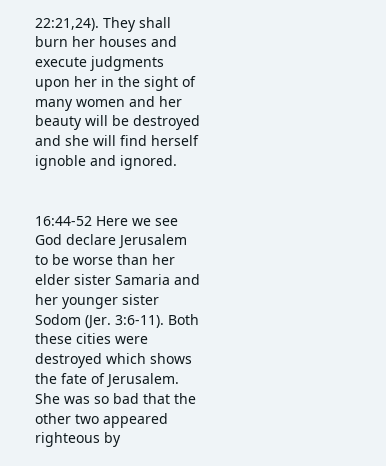22:21,24). They shall burn her houses and execute judgments upon her in the sight of many women and her beauty will be destroyed and she will find herself ignoble and ignored.


16:44-52 Here we see God declare Jerusalem to be worse than her elder sister Samaria and her younger sister Sodom (Jer. 3:6-11). Both these cities were destroyed which shows the fate of Jerusalem. She was so bad that the other two appeared righteous by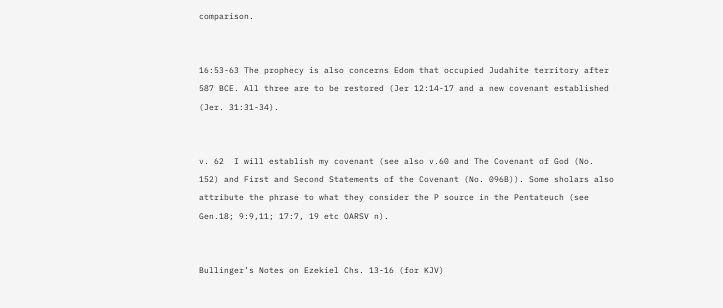comparison.


16:53-63 The prophecy is also concerns Edom that occupied Judahite territory after 587 BCE. All three are to be restored (Jer 12:14-17 and a new covenant established (Jer. 31:31-34).


v. 62  I will establish my covenant (see also v.60 and The Covenant of God (No. 152) and First and Second Statements of the Covenant (No. 096B)). Some sholars also attribute the phrase to what they consider the P source in the Pentateuch (see Gen.18; 9:9,11; 17:7, 19 etc OARSV n).


Bullinger’s Notes on Ezekiel Chs. 13-16 (for KJV)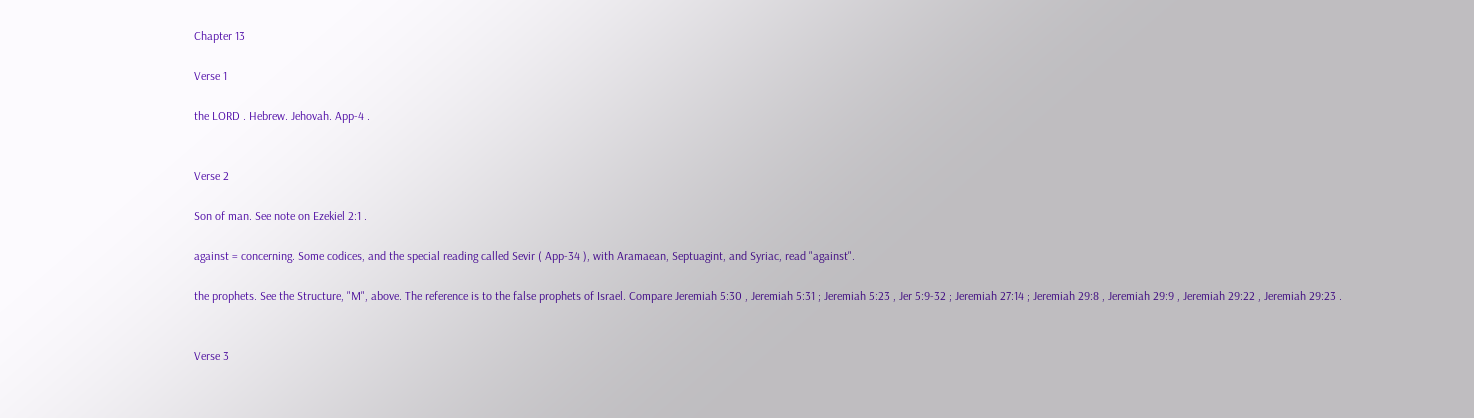Chapter 13

Verse 1

the LORD . Hebrew. Jehovah. App-4 .


Verse 2

Son of man. See note on Ezekiel 2:1 .

against = concerning. Some codices, and the special reading called Sevir ( App-34 ), with Aramaean, Septuagint, and Syriac, read "against".

the prophets. See the Structure, "M", above. The reference is to the false prophets of Israel. Compare Jeremiah 5:30 , Jeremiah 5:31 ; Jeremiah 5:23 , Jer 5:9-32 ; Jeremiah 27:14 ; Jeremiah 29:8 , Jeremiah 29:9 , Jeremiah 29:22 , Jeremiah 29:23 .


Verse 3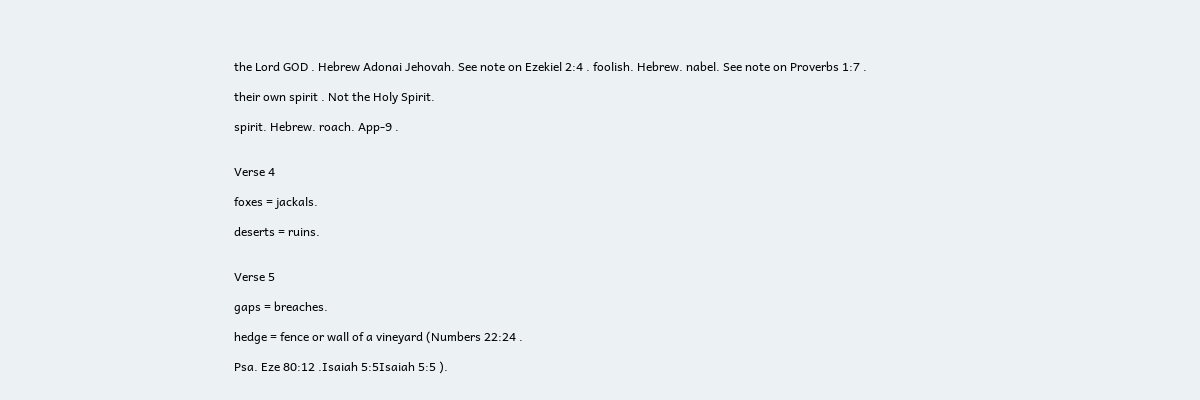the Lord GOD . Hebrew Adonai Jehovah. See note on Ezekiel 2:4 . foolish. Hebrew. nabel. See note on Proverbs 1:7 .

their own spirit . Not the Holy Spirit.

spirit. Hebrew. roach. App-9 .


Verse 4

foxes = jackals.

deserts = ruins.


Verse 5

gaps = breaches.

hedge = fence or wall of a vineyard (Numbers 22:24 .

Psa. Eze 80:12 .Isaiah 5:5Isaiah 5:5 ).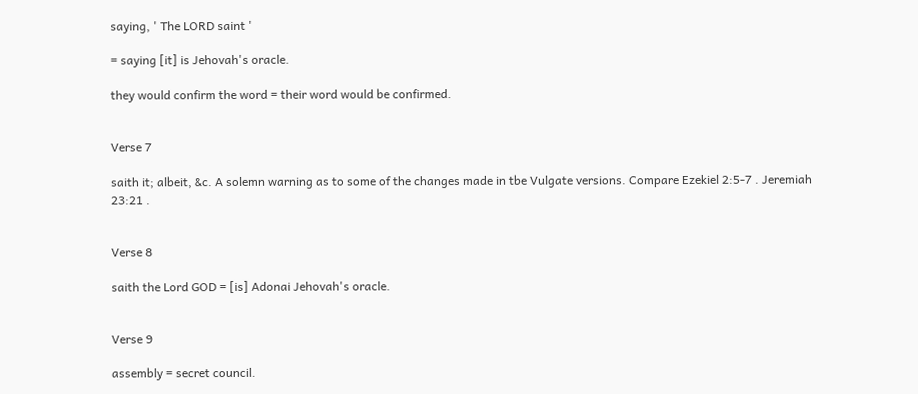saying, ' The LORD saint '

= saying [it] is Jehovah's oracle.

they would confirm the word = their word would be confirmed.


Verse 7

saith it; albeit, &c. A solemn warning as to some of the changes made in tbe Vulgate versions. Compare Ezekiel 2:5-7 . Jeremiah 23:21 .


Verse 8

saith the Lord GOD = [is] Adonai Jehovah's oracle.


Verse 9

assembly = secret council.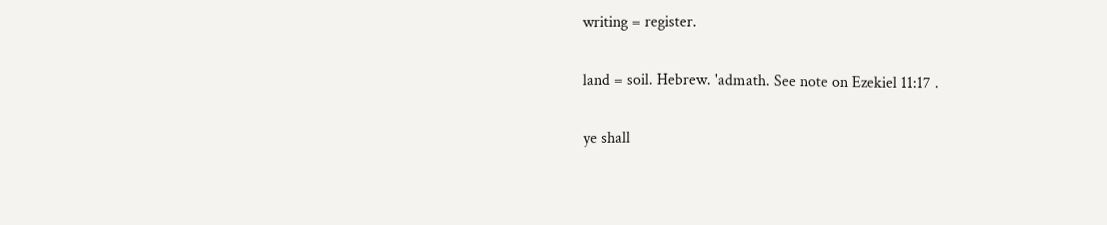writing = register.

land = soil. Hebrew. 'admath. See note on Ezekiel 11:17 .

ye shall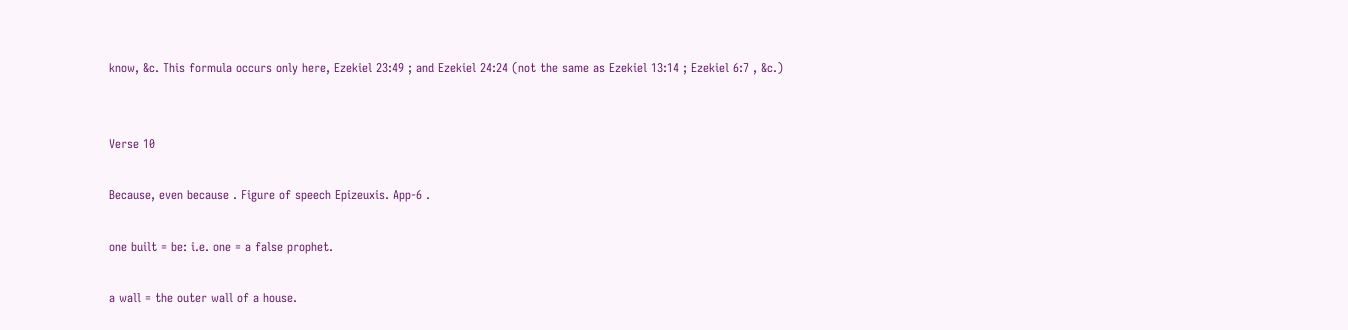know, &c. This formula occurs only here, Ezekiel 23:49 ; and Ezekiel 24:24 (not the same as Ezekiel 13:14 ; Ezekiel 6:7 , &c.)


Verse 10

Because, even because . Figure of speech Epizeuxis. App-6 .

one built = be: i.e. one = a false prophet.

a wall = the outer wall of a house.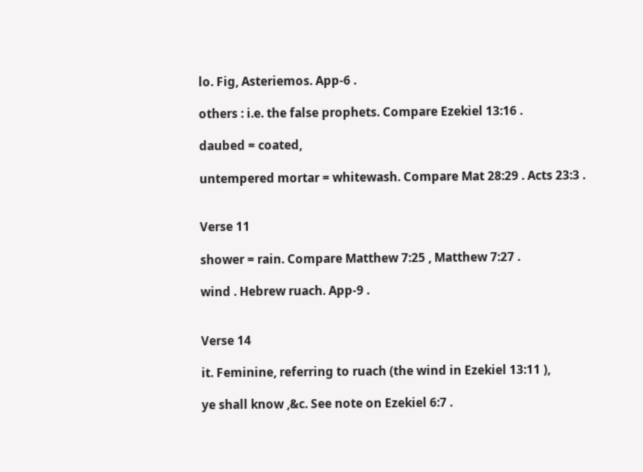lo. Fig, Asteriemos. App-6 .

others : i.e. the false prophets. Compare Ezekiel 13:16 .

daubed = coated,

untempered mortar = whitewash. Compare Mat 28:29 . Acts 23:3 .


Verse 11

shower = rain. Compare Matthew 7:25 , Matthew 7:27 .

wind . Hebrew ruach. App-9 .


Verse 14

it. Feminine, referring to ruach (the wind in Ezekiel 13:11 ),

ye shall know ,&c. See note on Ezekiel 6:7 .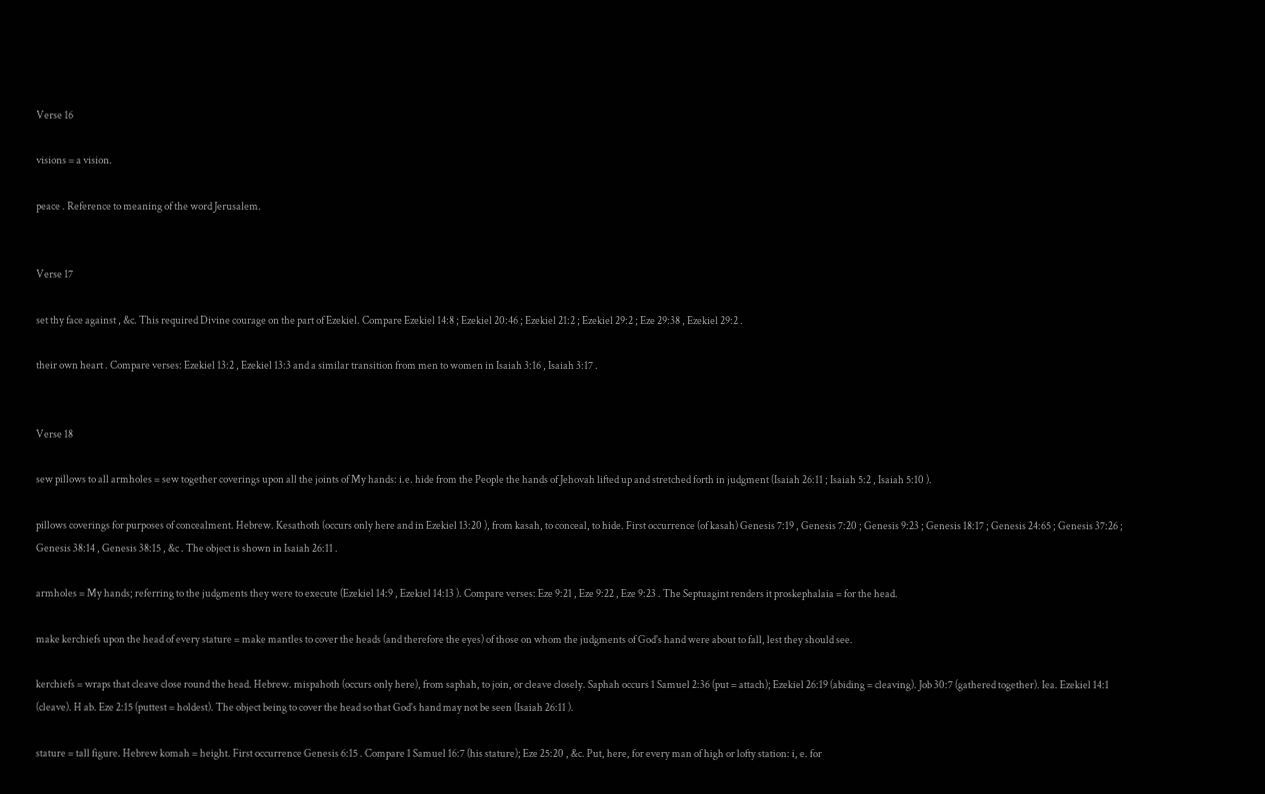Verse 16

visions = a vision.

peace . Reference to meaning of the word Jerusalem.


Verse 17

set thy face against , &c. This required Divine courage on the part of Ezekiel. Compare Ezekiel 14:8 ; Ezekiel 20:46 ; Ezekiel 21:2 ; Ezekiel 29:2 ; Eze 29:38 , Ezekiel 29:2 .

their own heart . Compare verses: Ezekiel 13:2 , Ezekiel 13:3 and a similar transition from men to women in Isaiah 3:16 , Isaiah 3:17 .


Verse 18

sew pillows to all armholes = sew together coverings upon all the joints of My hands: i.e. hide from the People the hands of Jehovah lifted up and stretched forth in judgment (Isaiah 26:11 ; Isaiah 5:2 , Isaiah 5:10 ).

pillows coverings for purposes of concealment. Hebrew. Kesathoth (occurs only here and in Ezekiel 13:20 ), from kasah, to conceal, to hide. First occurrence (of kasah) Genesis 7:19 , Genesis 7:20 ; Genesis 9:23 ; Genesis 18:17 ; Genesis 24:65 ; Genesis 37:26 ; Genesis 38:14 , Genesis 38:15 , &c . The object is shown in Isaiah 26:11 .

armholes = My hands; referring to the judgments they were to execute (Ezekiel 14:9 , Ezekiel 14:13 ). Compare verses: Eze 9:21 , Eze 9:22 , Eze 9:23 . The Septuagint renders it proskephalaia = for the head.

make kerchiefs upon the head of every stature = make mantles to cover the heads (and therefore the eyes) of those on whom the judgments of God's hand were about to fall, lest they should see.

kerchiefs = wraps that cleave close round the head. Hebrew. mispahoth (occurs only here), from saphah, to join, or cleave closely. Saphah occurs 1 Samuel 2:36 (put = attach); Ezekiel 26:19 (abiding = cleaving). Job 30:7 (gathered together). Iea. Ezekiel 14:1 (cleave). H ab. Eze 2:15 (puttest = holdest). The object being to cover the head so that God's hand may not be seen (Isaiah 26:11 ).

stature = tall figure. Hebrew komah = height. First occurrence Genesis 6:15 . Compare 1 Samuel 16:7 (his stature); Eze 25:20 , &c. Put, here, for every man of high or lofty station: i, e. for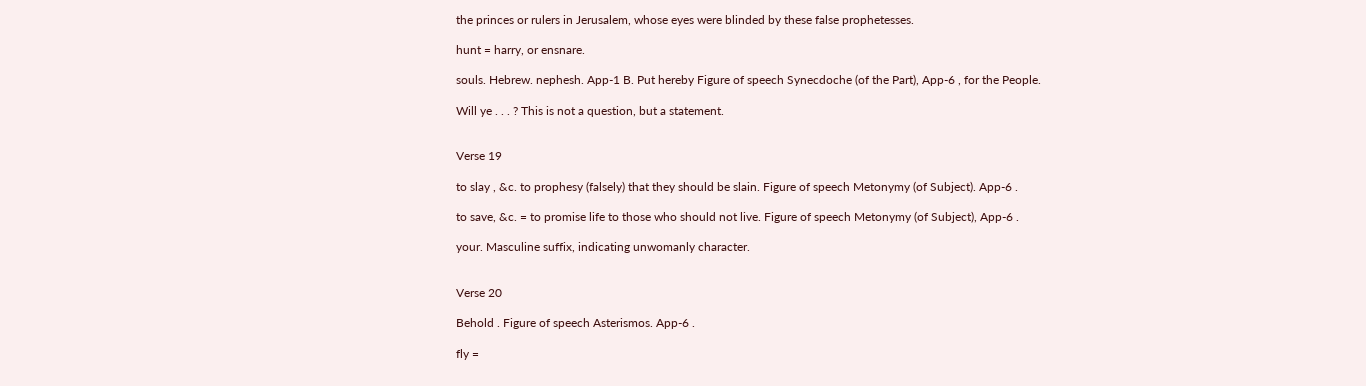the princes or rulers in Jerusalem, whose eyes were blinded by these false prophetesses.

hunt = harry, or ensnare.

souls. Hebrew. nephesh. App-1 B. Put hereby Figure of speech Synecdoche (of the Part), App-6 , for the People.

Will ye . . . ? This is not a question, but a statement.


Verse 19

to slay , &c. to prophesy (falsely) that they should be slain. Figure of speech Metonymy (of Subject). App-6 .

to save, &c. = to promise life to those who should not live. Figure of speech Metonymy (of Subject), App-6 .

your. Masculine suffix, indicating unwomanly character.


Verse 20

Behold . Figure of speech Asterismos. App-6 .

fly =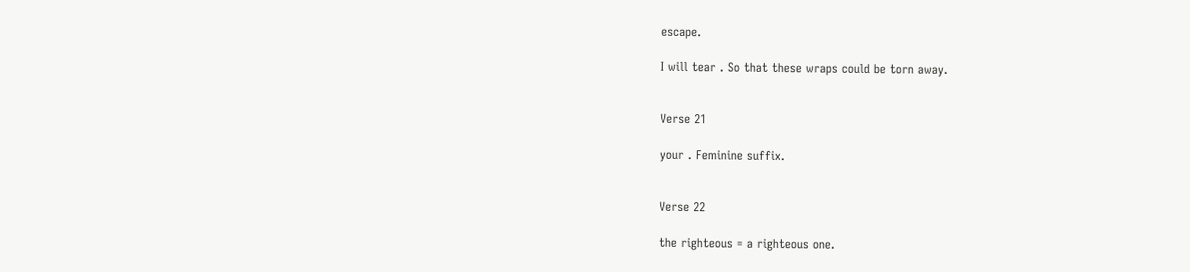escape.

I will tear . So that these wraps could be torn away.


Verse 21

your . Feminine suffix.


Verse 22

the righteous = a righteous one.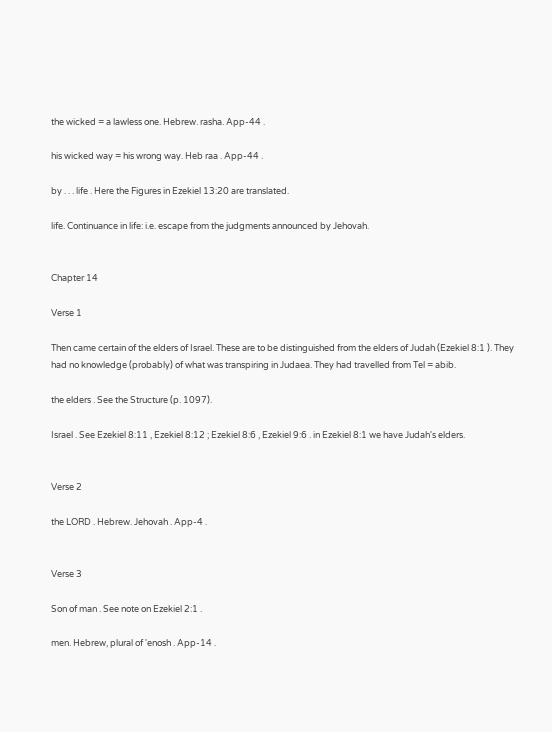the wicked = a lawless one. Hebrew. rasha. App-44 .

his wicked way = his wrong way. Heb raa . App-44 .

by . . . life . Here the Figures in Ezekiel 13:20 are translated.

life. Continuance in life: i.e. escape from the judgments announced by Jehovah.


Chapter 14

Verse 1

Then came certain of the elders of Israel. These are to be distinguished from the elders of Judah (Ezekiel 8:1 ). They had no knowledge (probably) of what was transpiring in Judaea. They had travelled from Tel = abib.

the elders . See the Structure (p. 1097).

Israel . See Ezekiel 8:11 , Ezekiel 8:12 ; Ezekiel 8:6 , Ezekiel 9:6 . in Ezekiel 8:1 we have Judah's elders.


Verse 2

the LORD . Hebrew. Jehovah . App-4 .


Verse 3

Son of man . See note on Ezekiel 2:1 .

men. Hebrew, plural of 'enosh . App-14 .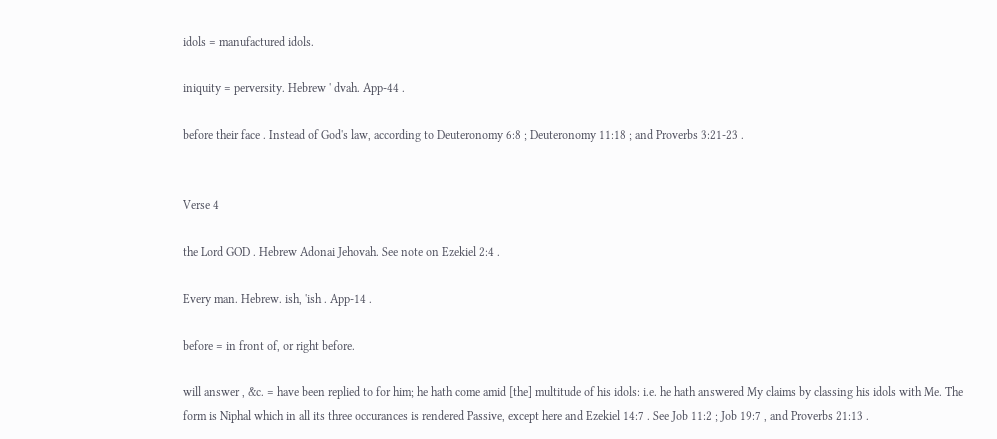idols = manufactured idols.

iniquity = perversity. Hebrew ' dvah. App-44 .

before their face . Instead of God's law, according to Deuteronomy 6:8 ; Deuteronomy 11:18 ; and Proverbs 3:21-23 .


Verse 4

the Lord GOD . Hebrew Adonai Jehovah. See note on Ezekiel 2:4 .

Every man. Hebrew. ish, 'ish . App-14 .

before = in front of, or right before.

will answer , &c. = have been replied to for him; he hath come amid [the] multitude of his idols: i.e. he hath answered My claims by classing his idols with Me. The form is Niphal which in all its three occurances is rendered Passive, except here and Ezekiel 14:7 . See Job 11:2 ; Job 19:7 , and Proverbs 21:13 .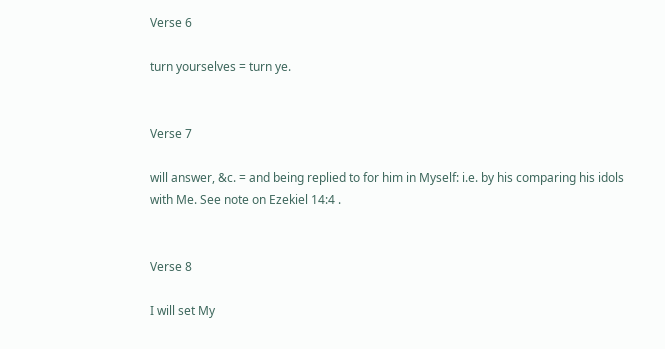Verse 6

turn yourselves = turn ye.


Verse 7

will answer, &c. = and being replied to for him in Myself: i.e. by his comparing his idols with Me. See note on Ezekiel 14:4 .


Verse 8

I will set My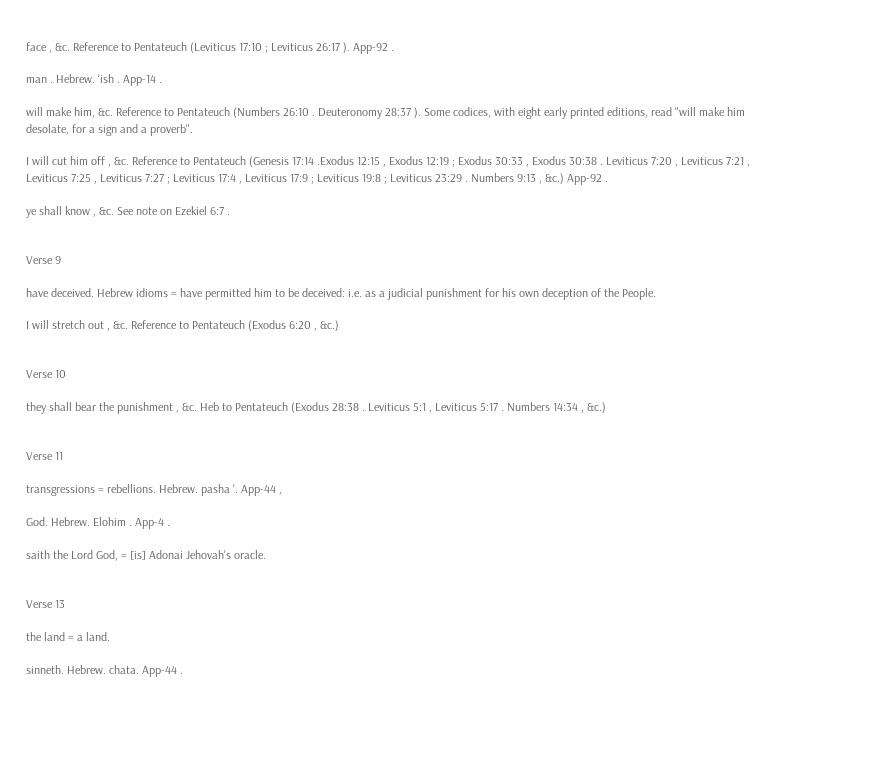face , &c. Reference to Pentateuch (Leviticus 17:10 ; Leviticus 26:17 ). App-92 .

man . Hebrew. 'ish . App-14 .

will make him, &c. Reference to Pentateuch (Numbers 26:10 . Deuteronomy 28:37 ). Some codices, with eight early printed editions, read "will make him desolate, for a sign and a proverb".

I will cut him off , &c. Reference to Pentateuch (Genesis 17:14 .Exodus 12:15 , Exodus 12:19 ; Exodus 30:33 , Exodus 30:38 . Leviticus 7:20 , Leviticus 7:21 , Leviticus 7:25 , Leviticus 7:27 ; Leviticus 17:4 , Leviticus 17:9 ; Leviticus 19:8 ; Leviticus 23:29 . Numbers 9:13 , &c.) App-92 .

ye shall know , &c. See note on Ezekiel 6:7 .


Verse 9

have deceived. Hebrew idioms = have permitted him to be deceived: i.e. as a judicial punishment for his own deception of the People.

I will stretch out , &c. Reference to Pentateuch (Exodus 6:20 , &c.)


Verse 10

they shall bear the punishment , &c. Heb to Pentateuch (Exodus 28:38 . Leviticus 5:1 , Leviticus 5:17 . Numbers 14:34 , &c.)


Verse 11

transgressions = rebellions. Hebrew. pasha '. App-44 ,

God. Hebrew. Elohim . App-4 .

saith the Lord God, = [is] Adonai Jehovah's oracle.


Verse 13

the land = a land.

sinneth. Hebrew. chata. App-44 .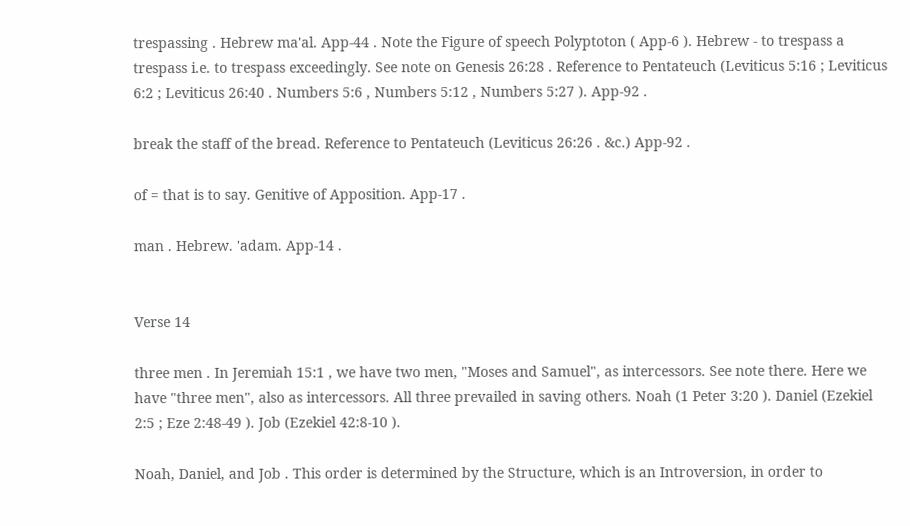trespassing . Hebrew ma'al. App-44 . Note the Figure of speech Polyptoton ( App-6 ). Hebrew - to trespass a trespass i.e. to trespass exceedingly. See note on Genesis 26:28 . Reference to Pentateuch (Leviticus 5:16 ; Leviticus 6:2 ; Leviticus 26:40 . Numbers 5:6 , Numbers 5:12 , Numbers 5:27 ). App-92 .

break the staff of the bread. Reference to Pentateuch (Leviticus 26:26 . &c.) App-92 .

of = that is to say. Genitive of Apposition. App-17 .

man . Hebrew. 'adam. App-14 .


Verse 14

three men . In Jeremiah 15:1 , we have two men, "Moses and Samuel", as intercessors. See note there. Here we have "three men", also as intercessors. All three prevailed in saving others. Noah (1 Peter 3:20 ). Daniel (Ezekiel 2:5 ; Eze 2:48-49 ). Job (Ezekiel 42:8-10 ).

Noah, Daniel, and Job . This order is determined by the Structure, which is an Introversion, in order to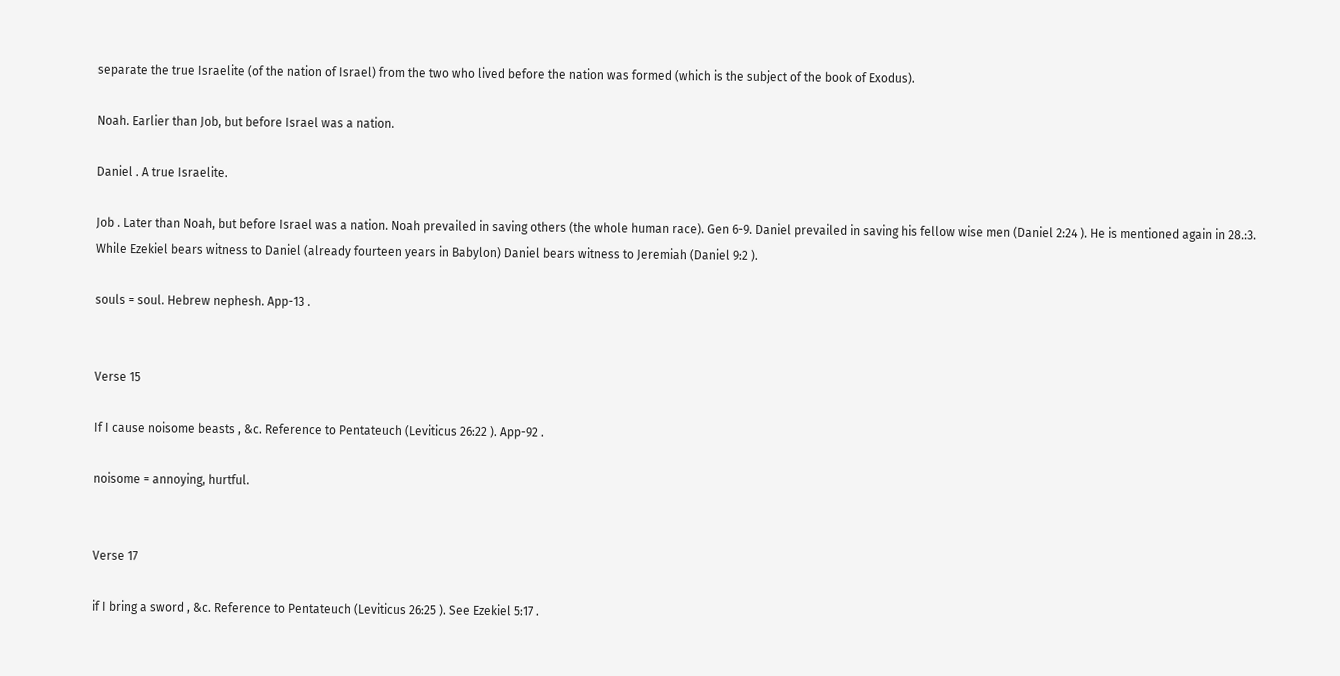separate the true Israelite (of the nation of Israel) from the two who lived before the nation was formed (which is the subject of the book of Exodus).

Noah. Earlier than Job, but before Israel was a nation.

Daniel . A true Israelite.

Job . Later than Noah, but before Israel was a nation. Noah prevailed in saving others (the whole human race). Gen 6-9. Daniel prevailed in saving his fellow wise men (Daniel 2:24 ). He is mentioned again in 28.:3. While Ezekiel bears witness to Daniel (already fourteen years in Babylon) Daniel bears witness to Jeremiah (Daniel 9:2 ).

souls = soul. Hebrew nephesh. App-13 .


Verse 15

If I cause noisome beasts , &c. Reference to Pentateuch (Leviticus 26:22 ). App-92 .

noisome = annoying, hurtful.


Verse 17

if I bring a sword , &c. Reference to Pentateuch (Leviticus 26:25 ). See Ezekiel 5:17 .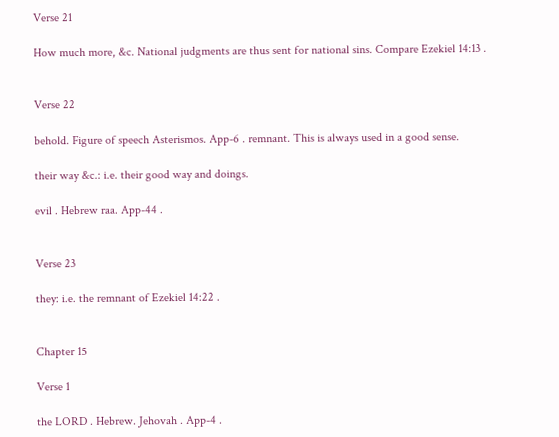Verse 21

How much more, &c. National judgments are thus sent for national sins. Compare Ezekiel 14:13 .


Verse 22

behold. Figure of speech Asterismos. App-6 . remnant. This is always used in a good sense.

their way &c.: i.e. their good way and doings.

evil . Hebrew raa. App-44 .


Verse 23

they: i.e. the remnant of Ezekiel 14:22 .


Chapter 15

Verse 1

the LORD . Hebrew. Jehovah . App-4 .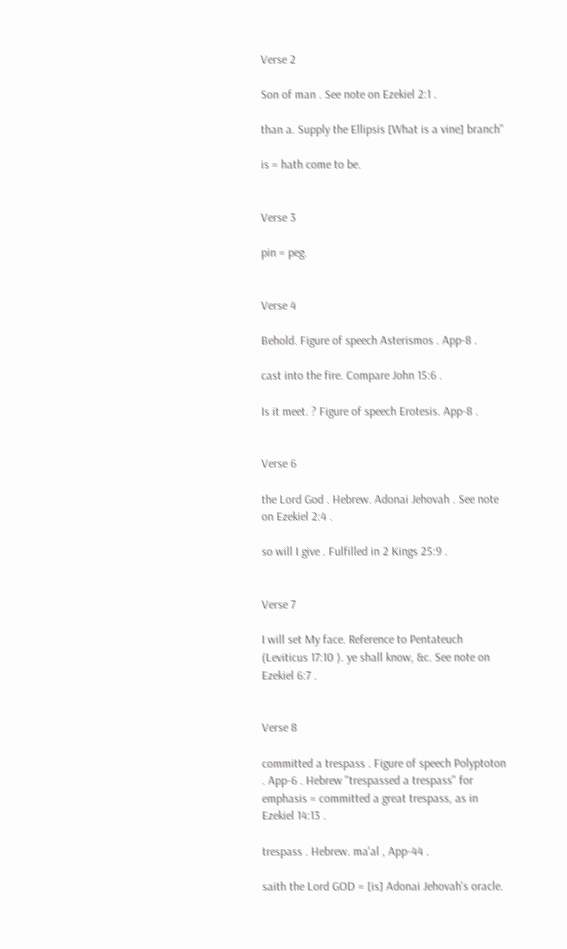Verse 2

Son of man . See note on Ezekiel 2:1 .

than a. Supply the Ellipsis [What is a vine] branch"

is = hath come to be.


Verse 3

pin = peg.


Verse 4

Behold. Figure of speech Asterismos . App-8 .

cast into the fire. Compare John 15:6 .

Is it meet. ? Figure of speech Erotesis. App-8 .


Verse 6

the Lord God . Hebrew. Adonai Jehovah . See note on Ezekiel 2:4 .

so will I give . Fulfilled in 2 Kings 25:9 .


Verse 7

I will set My face. Reference to Pentateuch (Leviticus 17:10 ). ye shall know, &c. See note on Ezekiel 6:7 .


Verse 8

committed a trespass . Figure of speech Polyptoton . App-6 . Hebrew "trespassed a trespass" for emphasis = committed a great trespass, as in Ezekiel 14:13 .

trespass . Hebrew. ma'al , App-44 .

saith the Lord GOD = [is] Adonai Jehovah's oracle.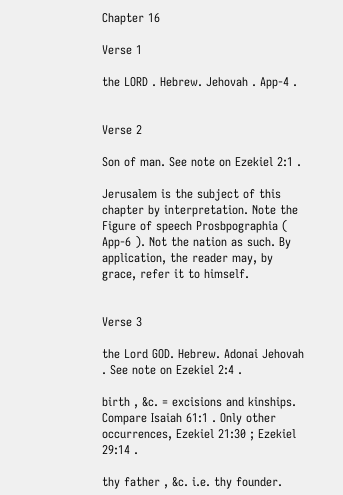Chapter 16

Verse 1

the LORD . Hebrew. Jehovah . App-4 .


Verse 2

Son of man. See note on Ezekiel 2:1 .

Jerusalem is the subject of this chapter by interpretation. Note the Figure of speech Prosbpographia ( App-6 ). Not the nation as such. By application, the reader may, by grace, refer it to himself.


Verse 3

the Lord GOD. Hebrew. Adonai Jehovah . See note on Ezekiel 2:4 .

birth , &c. = excisions and kinships. Compare Isaiah 61:1 . Only other occurrences, Ezekiel 21:30 ; Ezekiel 29:14 .

thy father , &c. i.e. thy founder.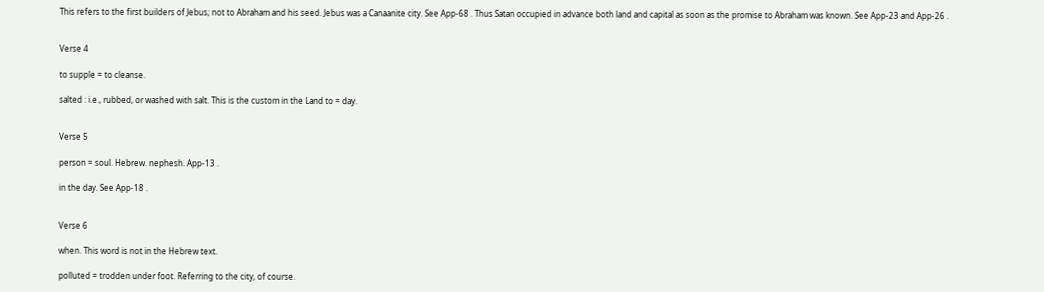This refers to the first builders of Jebus; not to Abraham and his seed. Jebus was a Canaanite city. See App-68 . Thus Satan occupied in advance both land and capital as soon as the promise to Abraham was known. See App-23 and App-26 .


Verse 4

to supple = to cleanse.

salted : i.e., rubbed, or washed with salt. This is the custom in the Land to = day.


Verse 5

person = soul. Hebrew. nephesh. App-13 .

in the day. See App-18 .


Verse 6

when. This word is not in the Hebrew text.

polluted = trodden under foot. Referring to the city, of course.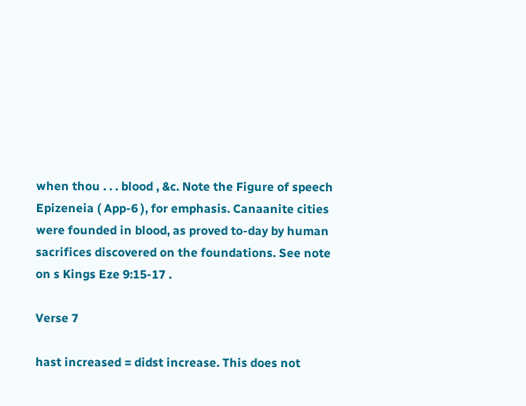when thou . . . blood , &c. Note the Figure of speech Epizeneia ( App-6 ), for emphasis. Canaanite cities were founded in blood, as proved to-day by human sacrifices discovered on the foundations. See note on s Kings Eze 9:15-17 .

Verse 7

hast increased = didst increase. This does not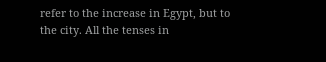refer to the increase in Egypt, but to the city. All the tenses in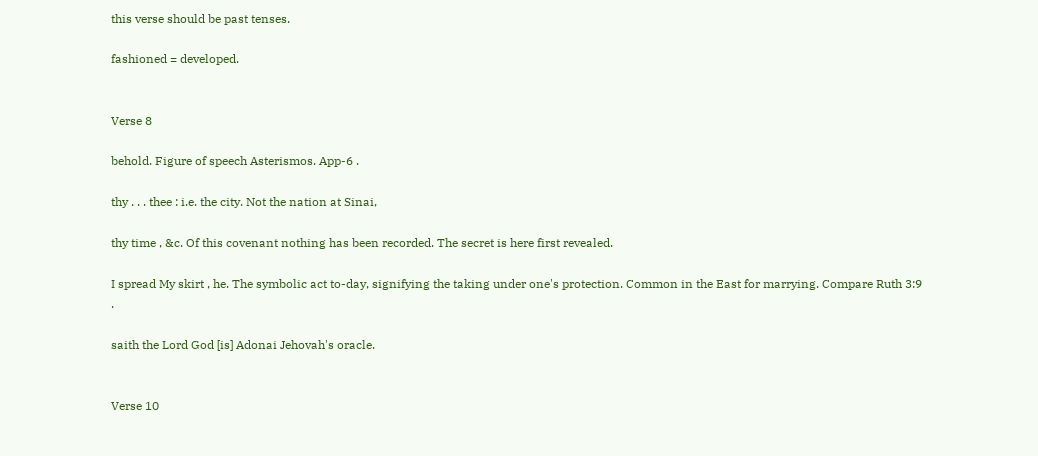this verse should be past tenses.

fashioned = developed.


Verse 8

behold. Figure of speech Asterismos. App-6 .

thy . . . thee : i.e. the city. Not the nation at Sinai,

thy time , &c. Of this covenant nothing has been recorded. The secret is here first revealed.

I spread My skirt , he. The symbolic act to-day, signifying the taking under one's protection. Common in the East for marrying. Compare Ruth 3:9 .

saith the Lord God [is] Adonai Jehovah's oracle.


Verse 10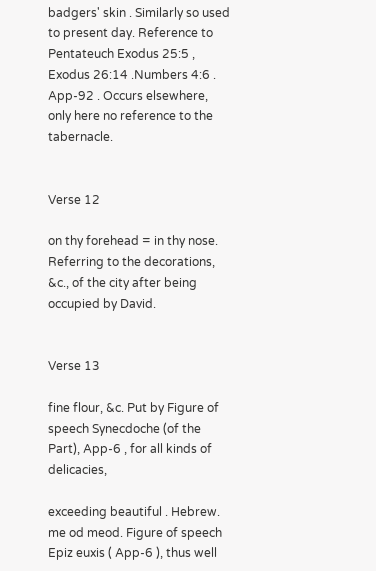badgers' skin . Similarly so used to present day. Reference to Pentateuch Exodus 25:5 , Exodus 26:14 .Numbers 4:6 . App-92 . Occurs elsewhere, only here no reference to the tabernacle.


Verse 12

on thy forehead = in thy nose. Referring to the decorations, &c., of the city after being occupied by David.


Verse 13

fine flour, &c. Put by Figure of speech Synecdoche (of the Part), App-6 , for all kinds of delicacies,

exceeding beautiful . Hebrew. me od meod. Figure of speech Epiz euxis ( App-6 ), thus well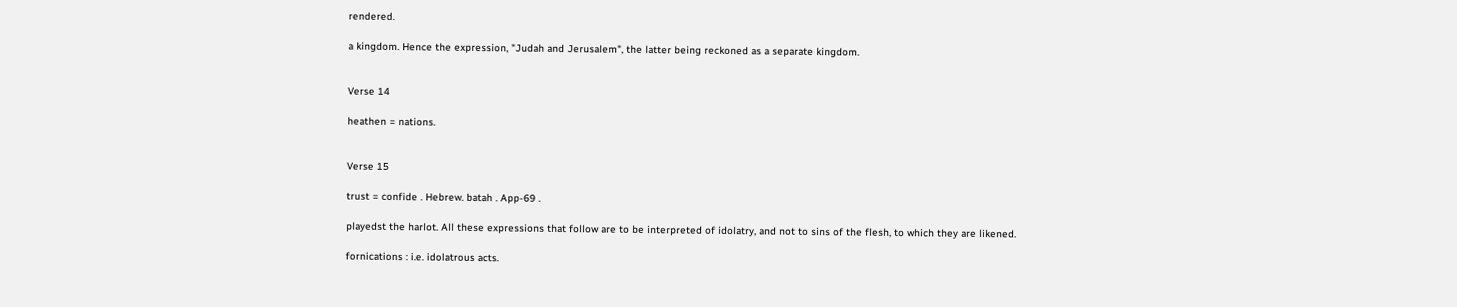rendered.

a kingdom. Hence the expression, "Judah and Jerusalem", the latter being reckoned as a separate kingdom.


Verse 14

heathen = nations.


Verse 15

trust = confide . Hebrew. batah . App-69 .

playedst the harlot. All these expressions that follow are to be interpreted of idolatry, and not to sins of the flesh, to which they are likened.

fornications : i.e. idolatrous acts.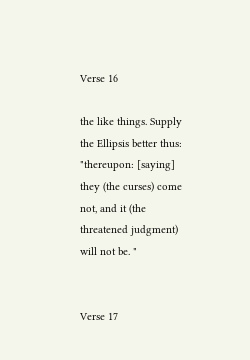Verse 16

the like things. Supply the Ellipsis better thus: "thereupon: [saying] they (the curses) come not, and it (the threatened judgment) will not be. "


Verse 17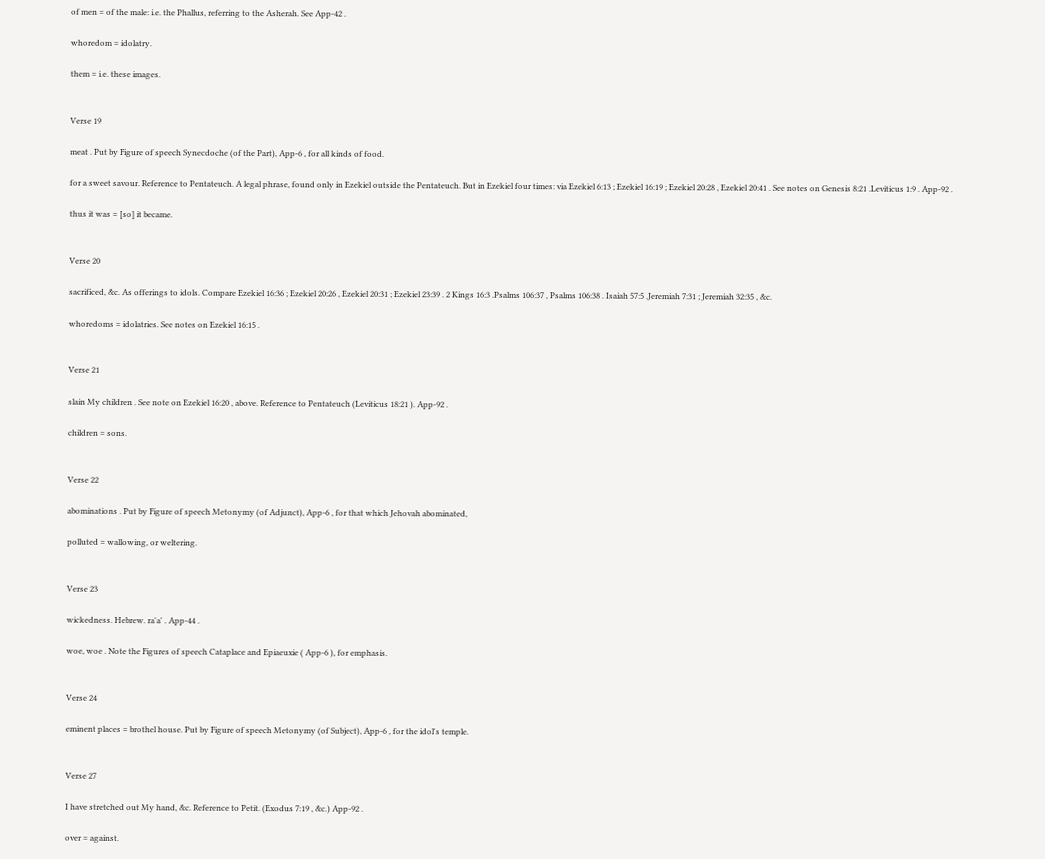of men = of the male: i.e. the Phallus, referring to the Asherah. See App-42 .

whoredom = idolatry.

them = i.e. these images.


Verse 19

meat . Put by Figure of speech Synecdoche (of the Part), App-6 , for all kinds of food.

for a sweet savour. Reference to Pentateuch. A legal phrase, found only in Ezekiel outside the Pentateuch. But in Ezekiel four times: via Ezekiel 6:13 ; Ezekiel 16:19 ; Ezekiel 20:28 , Ezekiel 20:41 . See notes on Genesis 8:21 .Leviticus 1:9 . App-92 .

thus it was = [so] it became.


Verse 20

sacrificed, &c. As offerings to idols. Compare Ezekiel 16:36 ; Ezekiel 20:26 , Ezekiel 20:31 ; Ezekiel 23:39 . 2 Kings 16:3 .Psalms 106:37 , Psalms 106:38 . Isaiah 57:5 .Jeremiah 7:31 ; Jeremiah 32:35 , &c.

whoredoms = idolatries. See notes on Ezekiel 16:15 .


Verse 21

slain My children . See note on Ezekiel 16:20 , above. Reference to Pentateuch (Leviticus 18:21 ). App-92 .

children = sons.


Verse 22

abominations . Put by Figure of speech Metonymy (of Adjunct), App-6 , for that which Jehovah abominated,

polluted = wallowing, or weltering.


Verse 23

wickedness. Hebrew. ra'a' . App-44 .

woe, woe . Note the Figures of speech Cataplace and Epiaeuxie ( App-6 ), for emphasis.


Verse 24

eminent places = brothel house. Put by Figure of speech Metonymy (of Subject), App-6 , for the idol's temple.


Verse 27

I have stretched out My hand, &c. Reference to Petit. (Exodus 7:19 , &c.) App-92 .

over = against.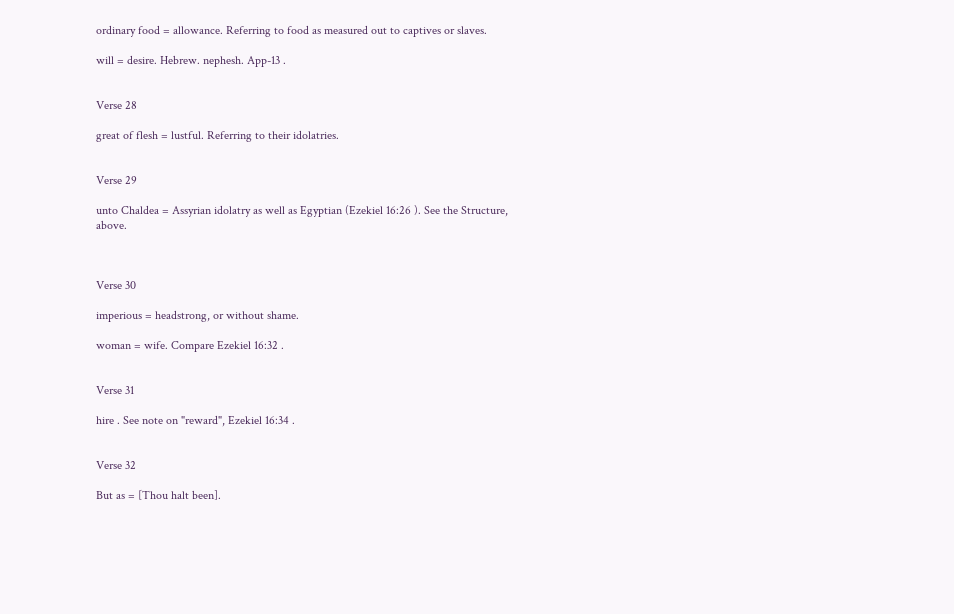ordinary food = allowance. Referring to food as measured out to captives or slaves.

will = desire. Hebrew. nephesh. App-13 .


Verse 28

great of flesh = lustful. Referring to their idolatries.


Verse 29

unto Chaldea = Assyrian idolatry as well as Egyptian (Ezekiel 16:26 ). See the Structure, above.



Verse 30

imperious = headstrong, or without shame.

woman = wife. Compare Ezekiel 16:32 .


Verse 31

hire . See note on "reward", Ezekiel 16:34 .


Verse 32

But as = [Thou halt been].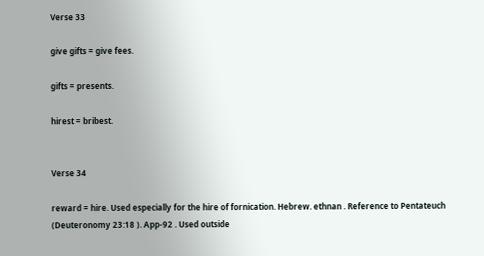Verse 33

give gifts = give fees.

gifts = presents.

hirest = bribest.


Verse 34

reward = hire. Used especially for the hire of fornication. Hebrew. ethnan . Reference to Pentateuch (Deuteronomy 23:18 ). App-92 . Used outside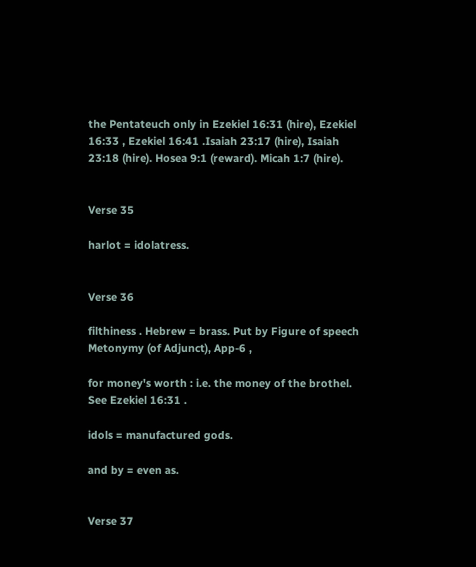the Pentateuch only in Ezekiel 16:31 (hire), Ezekiel 16:33 , Ezekiel 16:41 .Isaiah 23:17 (hire), Isaiah 23:18 (hire). Hosea 9:1 (reward). Micah 1:7 (hire).


Verse 35

harlot = idolatress.


Verse 36

filthiness . Hebrew = brass. Put by Figure of speech Metonymy (of Adjunct), App-6 ,

for money's worth : i.e. the money of the brothel. See Ezekiel 16:31 .

idols = manufactured gods.

and by = even as.


Verse 37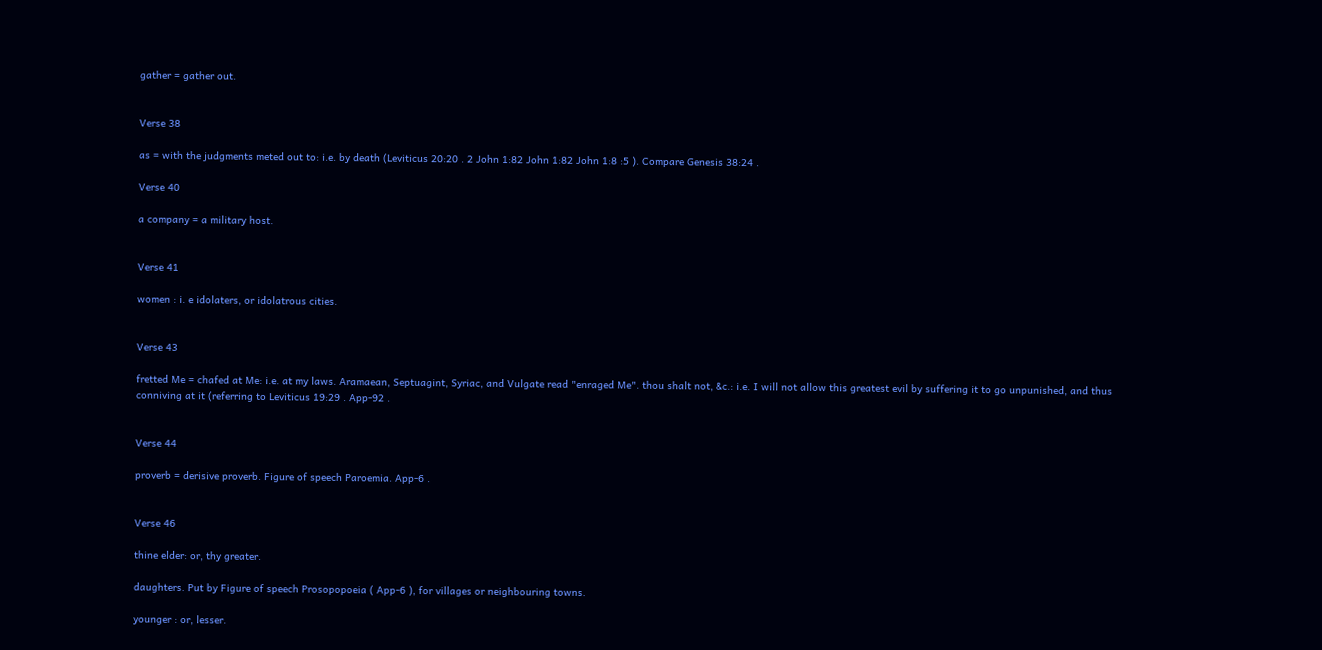gather = gather out.


Verse 38

as = with the judgments meted out to: i.e. by death (Leviticus 20:20 . 2 John 1:82 John 1:82 John 1:8 :5 ). Compare Genesis 38:24 .

Verse 40

a company = a military host.


Verse 41

women : i. e idolaters, or idolatrous cities.


Verse 43

fretted Me = chafed at Me: i.e. at my laws. Aramaean, Septuagint, Syriac, and Vulgate read "enraged Me". thou shalt not, &c.: i.e. I will not allow this greatest evil by suffering it to go unpunished, and thus conniving at it (referring to Leviticus 19:29 . App-92 .


Verse 44

proverb = derisive proverb. Figure of speech Paroemia. App-6 .


Verse 46

thine elder: or, thy greater.

daughters. Put by Figure of speech Prosopopoeia ( App-6 ), for villages or neighbouring towns.

younger : or, lesser.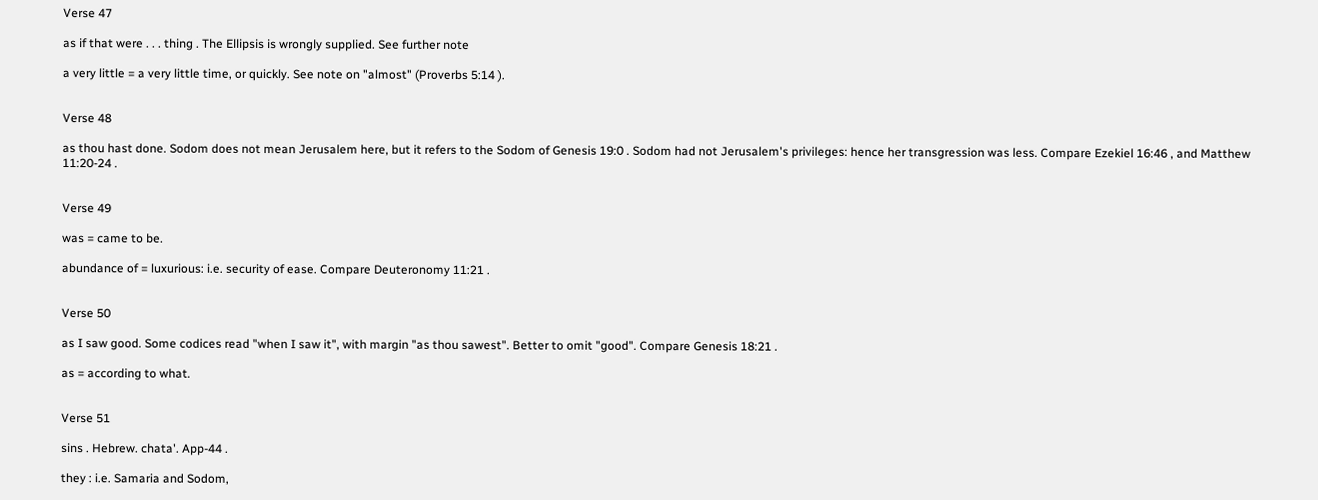Verse 47

as if that were . . . thing . The Ellipsis is wrongly supplied. See further note

a very little = a very little time, or quickly. See note on "almost" (Proverbs 5:14 ).


Verse 48

as thou hast done. Sodom does not mean Jerusalem here, but it refers to the Sodom of Genesis 19:0 . Sodom had not Jerusalem's privileges: hence her transgression was less. Compare Ezekiel 16:46 , and Matthew 11:20-24 .


Verse 49

was = came to be.

abundance of = luxurious: i.e. security of ease. Compare Deuteronomy 11:21 .


Verse 50

as I saw good. Some codices read "when I saw it", with margin "as thou sawest". Better to omit "good". Compare Genesis 18:21 .

as = according to what.


Verse 51

sins . Hebrew. chata'. App-44 .

they : i.e. Samaria and Sodom,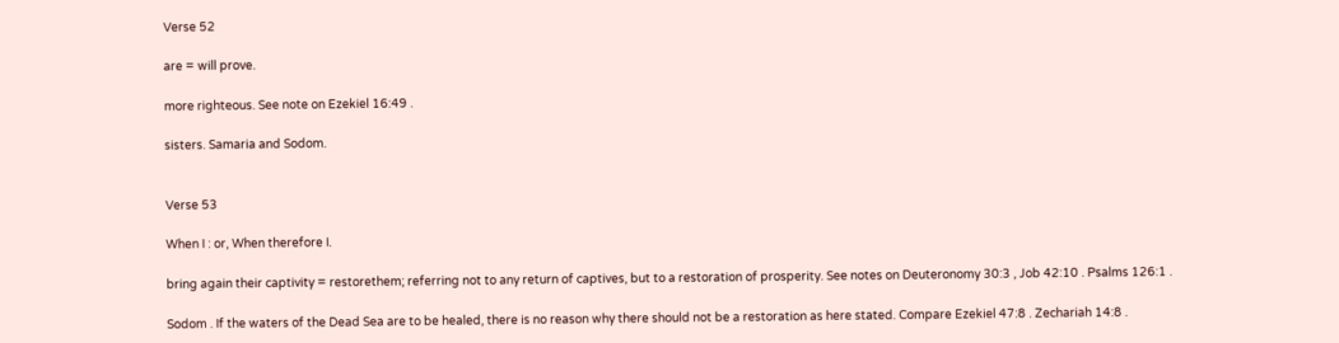Verse 52

are = will prove.

more righteous. See note on Ezekiel 16:49 .

sisters. Samaria and Sodom.


Verse 53

When I : or, When therefore I.

bring again their captivity = restorethem; referring not to any return of captives, but to a restoration of prosperity. See notes on Deuteronomy 30:3 , Job 42:10 . Psalms 126:1 .

Sodom . If the waters of the Dead Sea are to be healed, there is no reason why there should not be a restoration as here stated. Compare Ezekiel 47:8 . Zechariah 14:8 .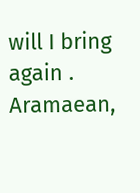will I bring again . Aramaean,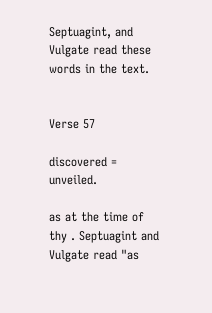Septuagint, and Vulgate read these words in the text.


Verse 57

discovered = unveiled.

as at the time of thy . Septuagint and Vulgate read "as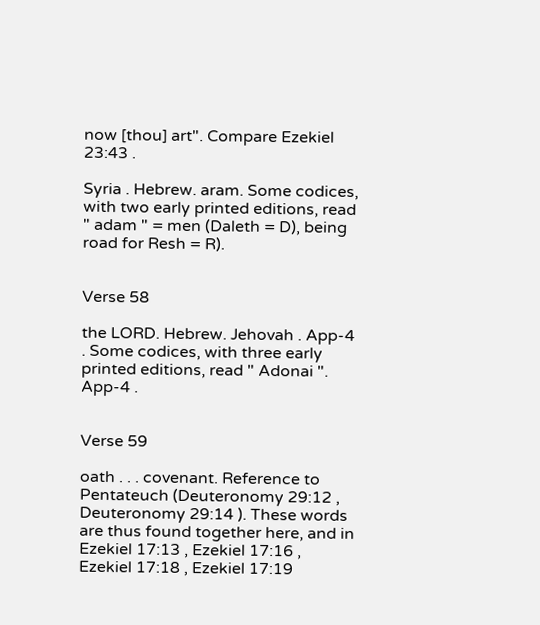now [thou] art". Compare Ezekiel 23:43 .

Syria . Hebrew. aram. Some codices, with two early printed editions, read " adam " = men (Daleth = D), being road for Resh = R).


Verse 58

the LORD. Hebrew. Jehovah . App-4 . Some codices, with three early printed editions, read " Adonai ". App-4 .


Verse 59

oath . . . covenant. Reference to Pentateuch (Deuteronomy 29:12 , Deuteronomy 29:14 ). These words are thus found together here, and in Ezekiel 17:13 , Ezekiel 17:16 , Ezekiel 17:18 , Ezekiel 17:19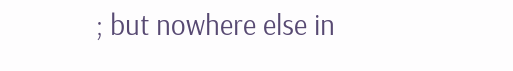; but nowhere else in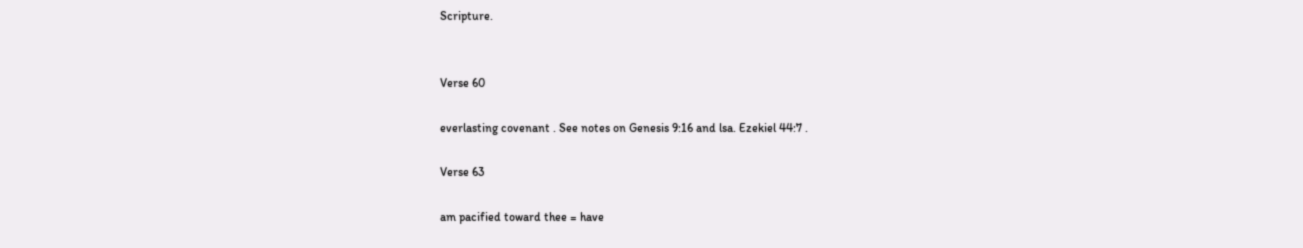Scripture.


Verse 60

everlasting covenant . See notes on Genesis 9:16 and lsa. Ezekiel 44:7 .

Verse 63

am pacified toward thee = have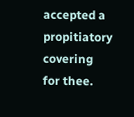accepted a propitiatory covering for thee.